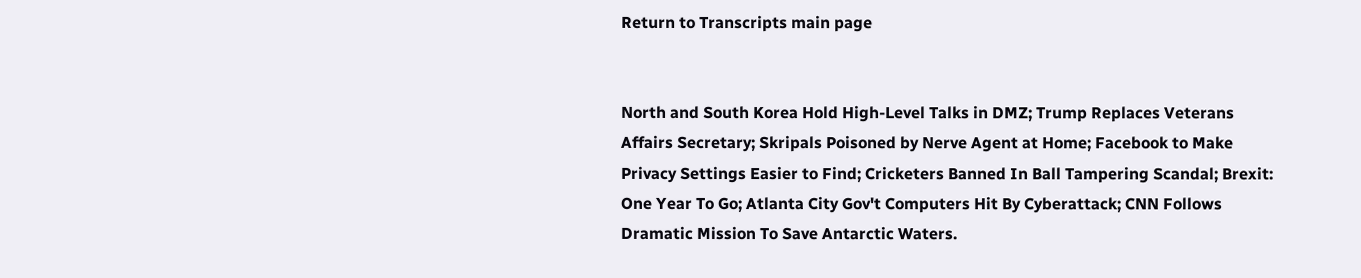Return to Transcripts main page


North and South Korea Hold High-Level Talks in DMZ; Trump Replaces Veterans Affairs Secretary; Skripals Poisoned by Nerve Agent at Home; Facebook to Make Privacy Settings Easier to Find; Cricketers Banned In Ball Tampering Scandal; Brexit: One Year To Go; Atlanta City Gov't Computers Hit By Cyberattack; CNN Follows Dramatic Mission To Save Antarctic Waters.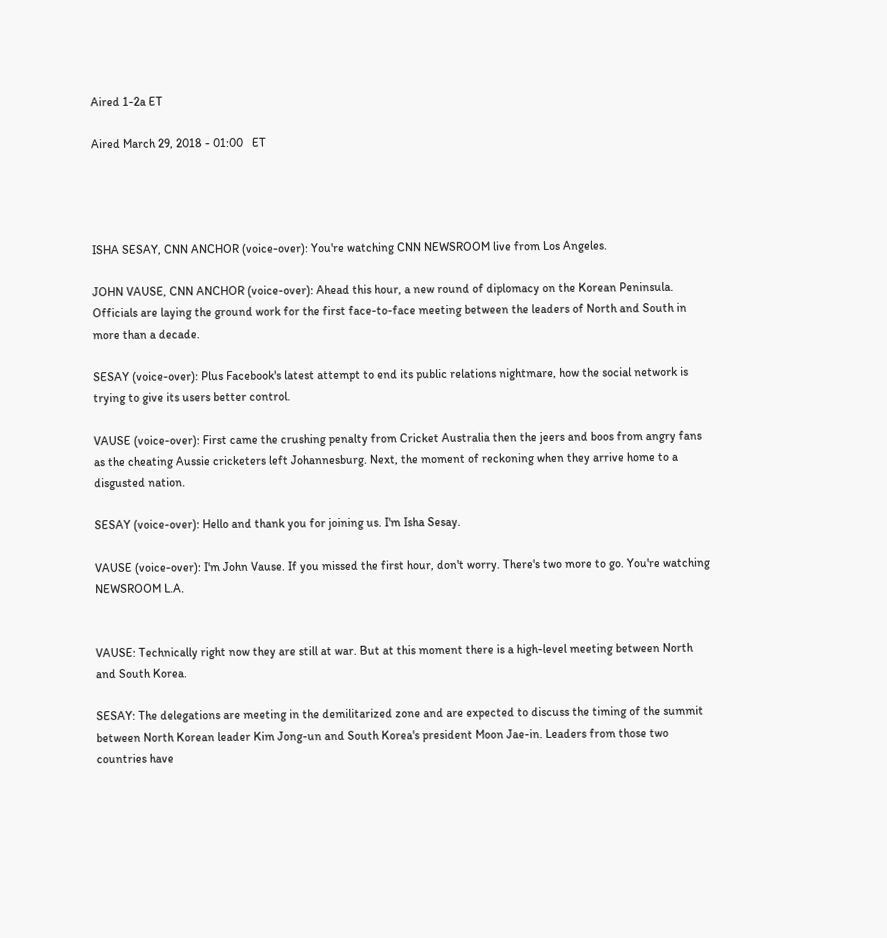Aired 1-2a ET

Aired March 29, 2018 - 01:00   ET




ISHA SESAY, CNN ANCHOR (voice-over): You're watching CNN NEWSROOM live from Los Angeles.

JOHN VAUSE, CNN ANCHOR (voice-over): Ahead this hour, a new round of diplomacy on the Korean Peninsula. Officials are laying the ground work for the first face-to-face meeting between the leaders of North and South in more than a decade.

SESAY (voice-over): Plus Facebook's latest attempt to end its public relations nightmare, how the social network is trying to give its users better control.

VAUSE (voice-over): First came the crushing penalty from Cricket Australia then the jeers and boos from angry fans as the cheating Aussie cricketers left Johannesburg. Next, the moment of reckoning when they arrive home to a disgusted nation.

SESAY (voice-over): Hello and thank you for joining us. I'm Isha Sesay.

VAUSE (voice-over): I'm John Vause. If you missed the first hour, don't worry. There's two more to go. You're watching NEWSROOM L.A.


VAUSE: Technically right now they are still at war. But at this moment there is a high-level meeting between North and South Korea.

SESAY: The delegations are meeting in the demilitarized zone and are expected to discuss the timing of the summit between North Korean leader Kim Jong-un and South Korea's president Moon Jae-in. Leaders from those two countries have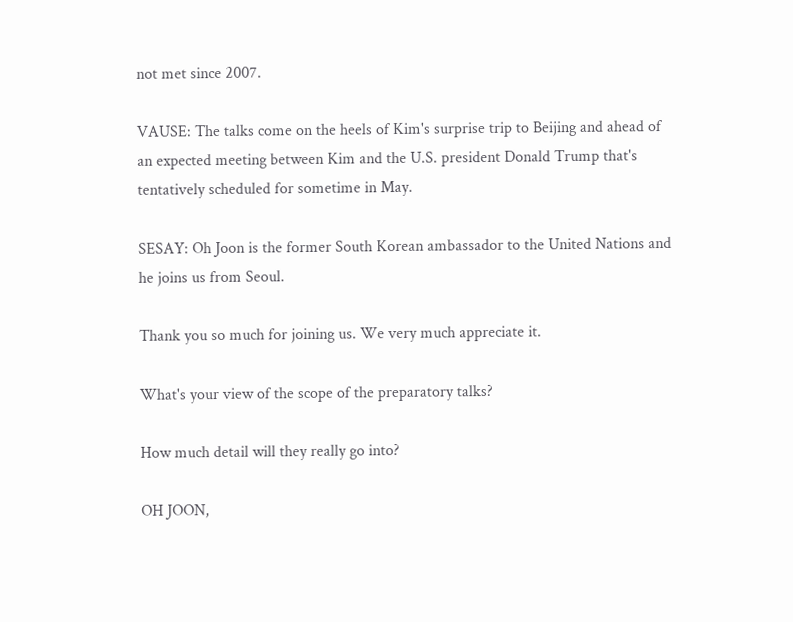not met since 2007.

VAUSE: The talks come on the heels of Kim's surprise trip to Beijing and ahead of an expected meeting between Kim and the U.S. president Donald Trump that's tentatively scheduled for sometime in May.

SESAY: Oh Joon is the former South Korean ambassador to the United Nations and he joins us from Seoul.

Thank you so much for joining us. We very much appreciate it.

What's your view of the scope of the preparatory talks?

How much detail will they really go into?

OH JOON,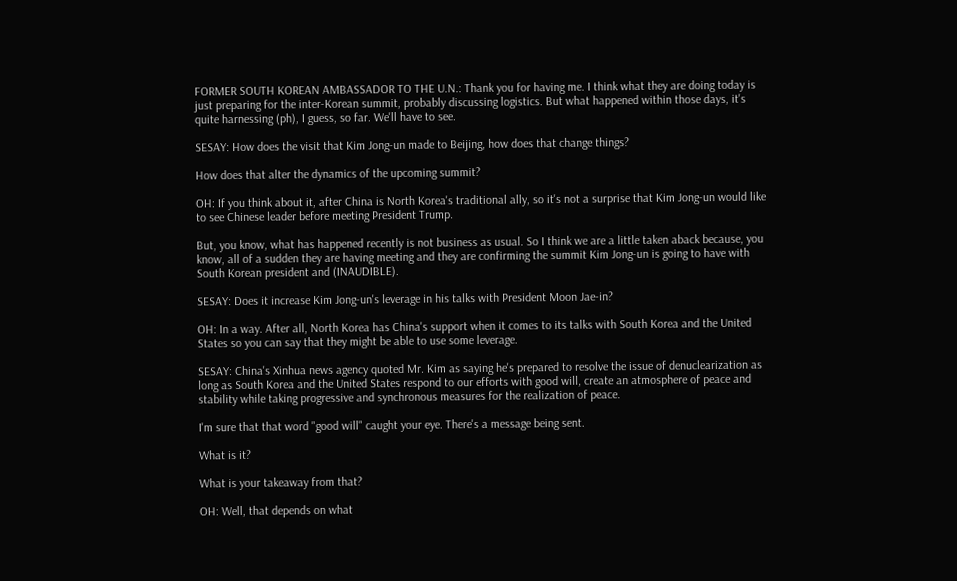FORMER SOUTH KOREAN AMBASSADOR TO THE U.N.: Thank you for having me. I think what they are doing today is just preparing for the inter-Korean summit, probably discussing logistics. But what happened within those days, it's quite harnessing (ph), I guess, so far. We'll have to see.

SESAY: How does the visit that Kim Jong-un made to Beijing, how does that change things?

How does that alter the dynamics of the upcoming summit?

OH: If you think about it, after China is North Korea's traditional ally, so it's not a surprise that Kim Jong-un would like to see Chinese leader before meeting President Trump.

But, you know, what has happened recently is not business as usual. So I think we are a little taken aback because, you know, all of a sudden they are having meeting and they are confirming the summit Kim Jong-un is going to have with South Korean president and (INAUDIBLE).

SESAY: Does it increase Kim Jong-un's leverage in his talks with President Moon Jae-in?

OH: In a way. After all, North Korea has China's support when it comes to its talks with South Korea and the United States so you can say that they might be able to use some leverage.

SESAY: China's Xinhua news agency quoted Mr. Kim as saying he's prepared to resolve the issue of denuclearization as long as South Korea and the United States respond to our efforts with good will, create an atmosphere of peace and stability while taking progressive and synchronous measures for the realization of peace.

I'm sure that that word "good will" caught your eye. There's a message being sent.

What is it?

What is your takeaway from that?

OH: Well, that depends on what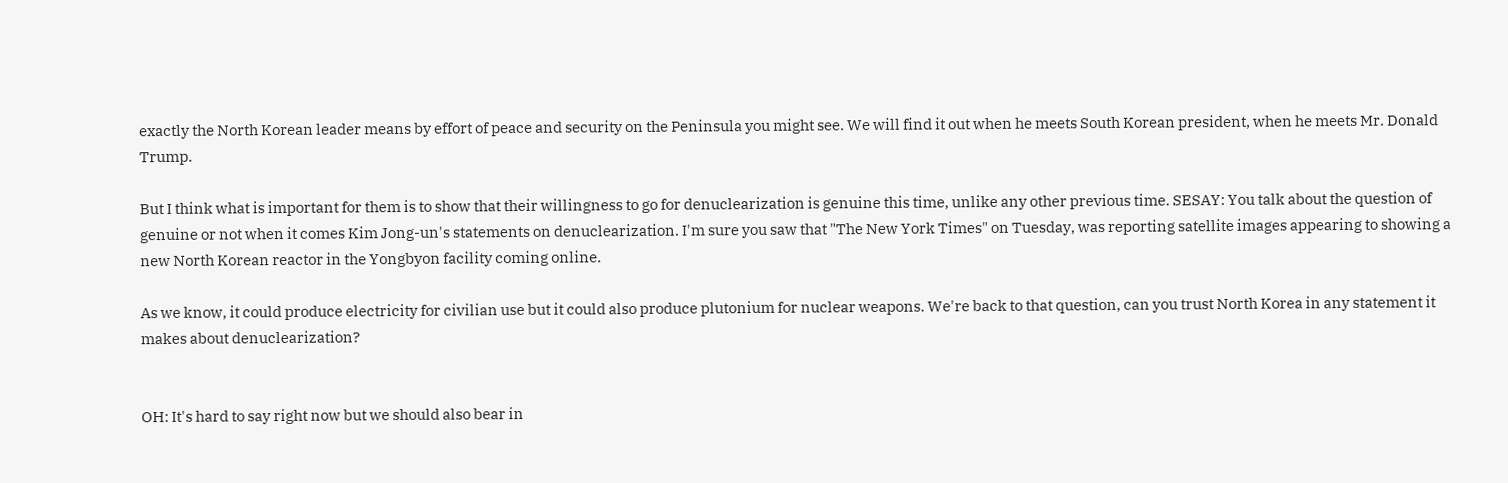exactly the North Korean leader means by effort of peace and security on the Peninsula you might see. We will find it out when he meets South Korean president, when he meets Mr. Donald Trump.

But I think what is important for them is to show that their willingness to go for denuclearization is genuine this time, unlike any other previous time. SESAY: You talk about the question of genuine or not when it comes Kim Jong-un's statements on denuclearization. I'm sure you saw that "The New York Times" on Tuesday, was reporting satellite images appearing to showing a new North Korean reactor in the Yongbyon facility coming online.

As we know, it could produce electricity for civilian use but it could also produce plutonium for nuclear weapons. We're back to that question, can you trust North Korea in any statement it makes about denuclearization?


OH: It's hard to say right now but we should also bear in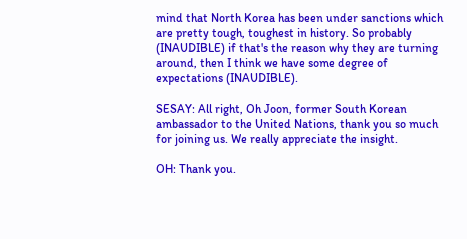mind that North Korea has been under sanctions which are pretty tough, toughest in history. So probably (INAUDIBLE) if that's the reason why they are turning around, then I think we have some degree of expectations (INAUDIBLE).

SESAY: All right, Oh Joon, former South Korean ambassador to the United Nations, thank you so much for joining us. We really appreciate the insight.

OH: Thank you.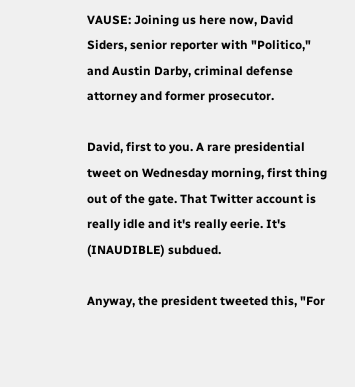VAUSE: Joining us here now, David Siders, senior reporter with "Politico," and Austin Darby, criminal defense attorney and former prosecutor.

David, first to you. A rare presidential tweet on Wednesday morning, first thing out of the gate. That Twitter account is really idle and it's really eerie. It's (INAUDIBLE) subdued.

Anyway, the president tweeted this, "For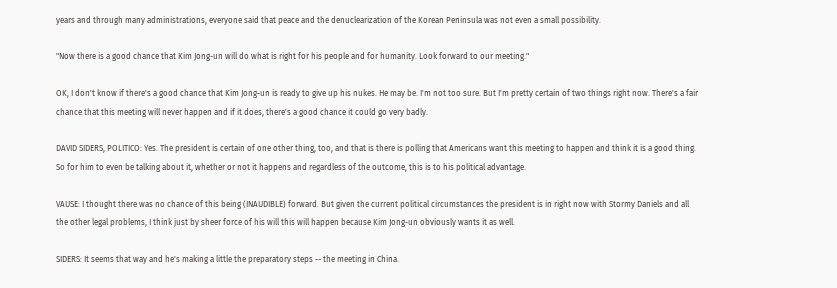years and through many administrations, everyone said that peace and the denuclearization of the Korean Peninsula was not even a small possibility.

"Now there is a good chance that Kim Jong-un will do what is right for his people and for humanity. Look forward to our meeting."

OK, I don't know if there's a good chance that Kim Jong-un is ready to give up his nukes. He may be. I'm not too sure. But I'm pretty certain of two things right now. There's a fair chance that this meeting will never happen and if it does, there's a good chance it could go very badly.

DAVID SIDERS, POLITICO: Yes. The president is certain of one other thing, too, and that is there is polling that Americans want this meeting to happen and think it is a good thing. So for him to even be talking about it, whether or not it happens and regardless of the outcome, this is to his political advantage.

VAUSE: I thought there was no chance of this being (INAUDIBLE) forward. But given the current political circumstances the president is in right now with Stormy Daniels and all the other legal problems, I think just by sheer force of his will this will happen because Kim Jong-un obviously wants it as well.

SIDERS: It seems that way and he's making a little the preparatory steps -- the meeting in China.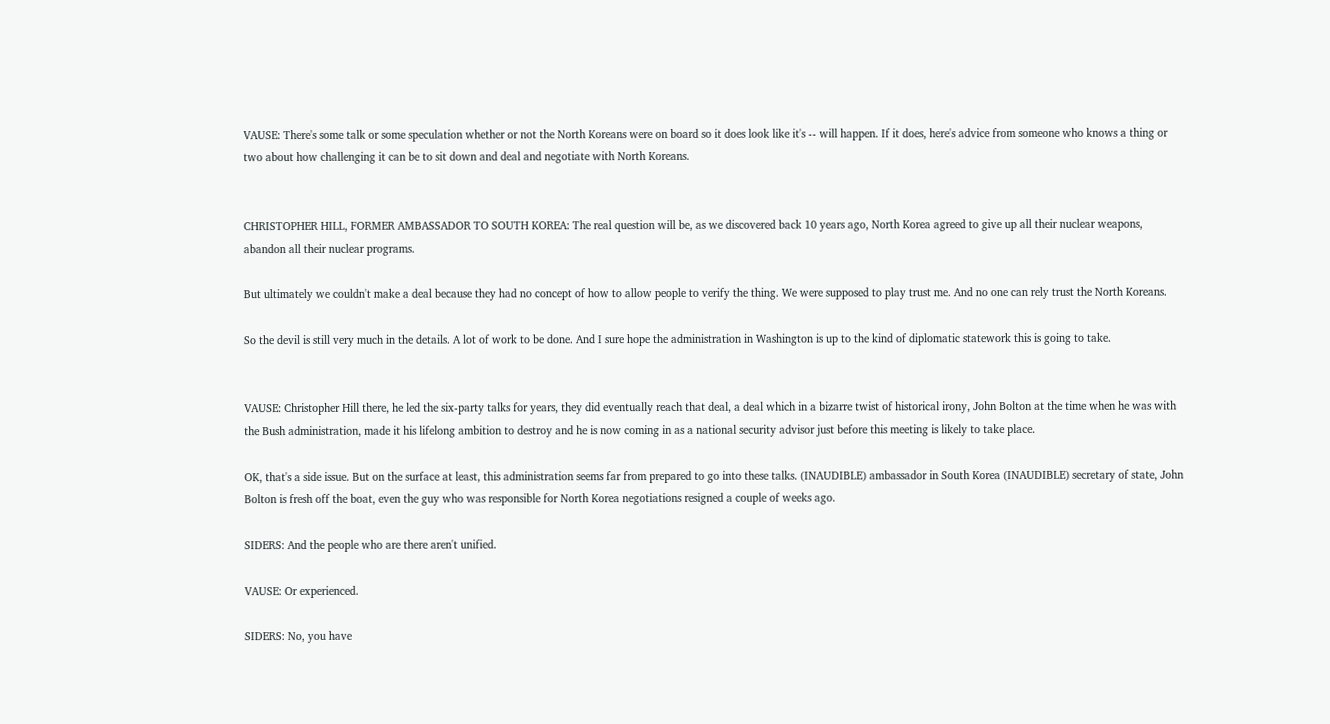VAUSE: There's some talk or some speculation whether or not the North Koreans were on board so it does look like it's -- will happen. If it does, here's advice from someone who knows a thing or two about how challenging it can be to sit down and deal and negotiate with North Koreans.


CHRISTOPHER HILL, FORMER AMBASSADOR TO SOUTH KOREA: The real question will be, as we discovered back 10 years ago, North Korea agreed to give up all their nuclear weapons, abandon all their nuclear programs.

But ultimately we couldn't make a deal because they had no concept of how to allow people to verify the thing. We were supposed to play trust me. And no one can rely trust the North Koreans.

So the devil is still very much in the details. A lot of work to be done. And I sure hope the administration in Washington is up to the kind of diplomatic statework this is going to take.


VAUSE: Christopher Hill there, he led the six-party talks for years, they did eventually reach that deal, a deal which in a bizarre twist of historical irony, John Bolton at the time when he was with the Bush administration, made it his lifelong ambition to destroy and he is now coming in as a national security advisor just before this meeting is likely to take place.

OK, that's a side issue. But on the surface at least, this administration seems far from prepared to go into these talks. (INAUDIBLE) ambassador in South Korea (INAUDIBLE) secretary of state, John Bolton is fresh off the boat, even the guy who was responsible for North Korea negotiations resigned a couple of weeks ago.

SIDERS: And the people who are there aren't unified.

VAUSE: Or experienced.

SIDERS: No, you have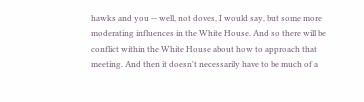hawks and you -- well, not doves, I would say, but some more moderating influences in the White House. And so there will be conflict within the White House about how to approach that meeting. And then it doesn't necessarily have to be much of a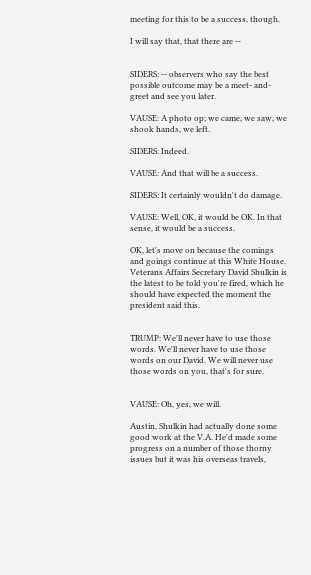meeting for this to be a success, though.

I will say that, that there are --


SIDERS: -- observers who say the best possible outcome may be a meet- and-greet and see you later.

VAUSE: A photo op; we came, we saw, we shook hands, we left.

SIDERS: Indeed.

VAUSE: And that will be a success.

SIDERS: It certainly wouldn't do damage.

VAUSE: Well, OK, it would be OK. In that sense, it would be a success.

OK, let's move on because the comings and goings continue at this White House. Veterans Affairs Secretary David Shulkin is the latest to be told you're fired, which he should have expected the moment the president said this.


TRUMP: We'll never have to use those words. We'll never have to use those words on our David. We will never use those words on you, that's for sure.


VAUSE: Oh, yes, we will.

Austin, Shulkin had actually done some good work at the V.A. He'd made some progress on a number of those thorny issues but it was his overseas travels,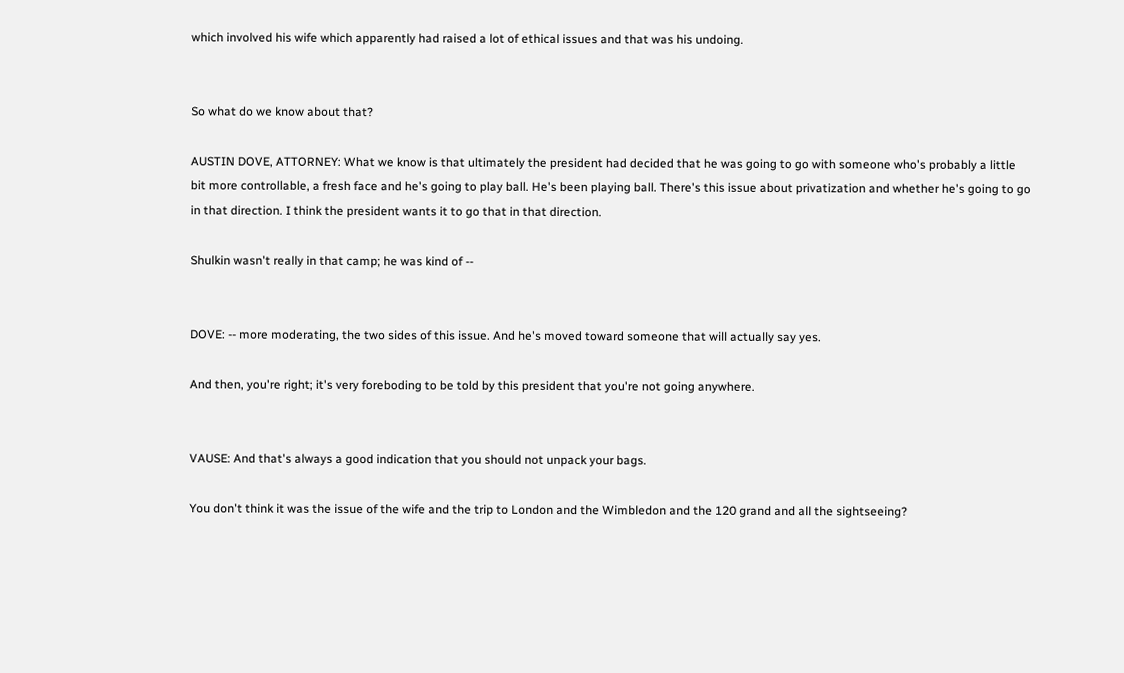which involved his wife which apparently had raised a lot of ethical issues and that was his undoing.


So what do we know about that?

AUSTIN DOVE, ATTORNEY: What we know is that ultimately the president had decided that he was going to go with someone who's probably a little bit more controllable, a fresh face and he's going to play ball. He's been playing ball. There's this issue about privatization and whether he's going to go in that direction. I think the president wants it to go that in that direction.

Shulkin wasn't really in that camp; he was kind of --


DOVE: -- more moderating, the two sides of this issue. And he's moved toward someone that will actually say yes.

And then, you're right; it's very foreboding to be told by this president that you're not going anywhere.


VAUSE: And that's always a good indication that you should not unpack your bags.

You don't think it was the issue of the wife and the trip to London and the Wimbledon and the 120 grand and all the sightseeing?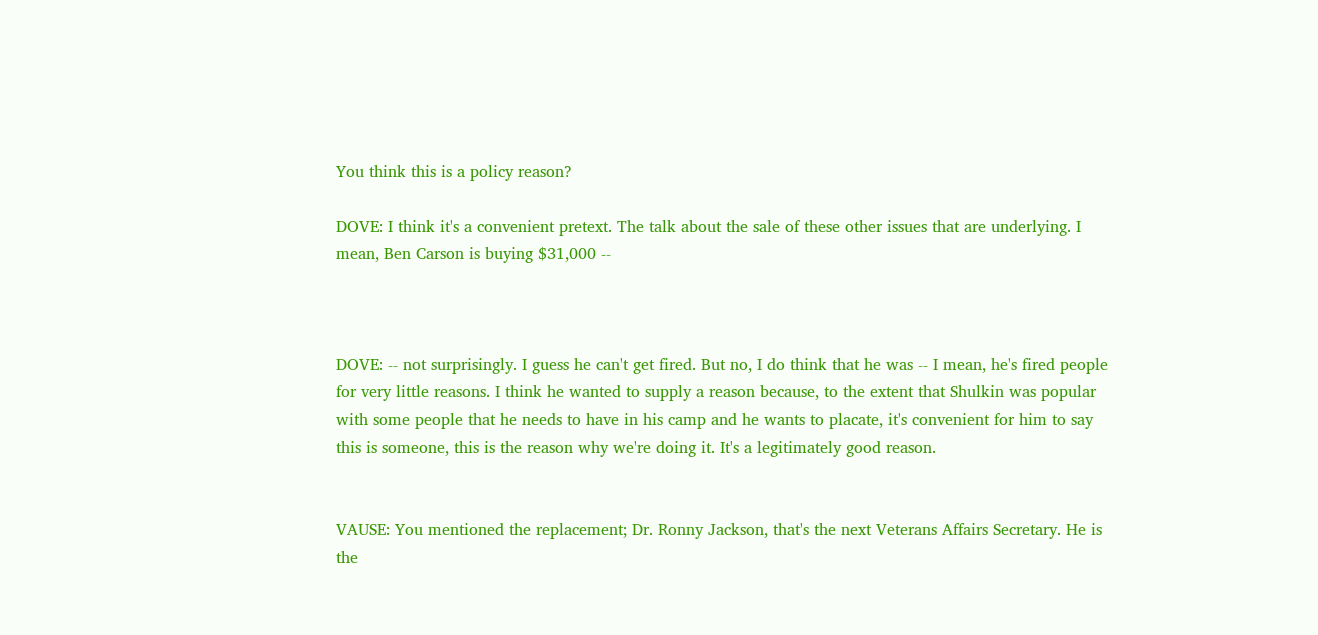You think this is a policy reason?

DOVE: I think it's a convenient pretext. The talk about the sale of these other issues that are underlying. I mean, Ben Carson is buying $31,000 --



DOVE: -- not surprisingly. I guess he can't get fired. But no, I do think that he was -- I mean, he's fired people for very little reasons. I think he wanted to supply a reason because, to the extent that Shulkin was popular with some people that he needs to have in his camp and he wants to placate, it's convenient for him to say this is someone, this is the reason why we're doing it. It's a legitimately good reason.


VAUSE: You mentioned the replacement; Dr. Ronny Jackson, that's the next Veterans Affairs Secretary. He is the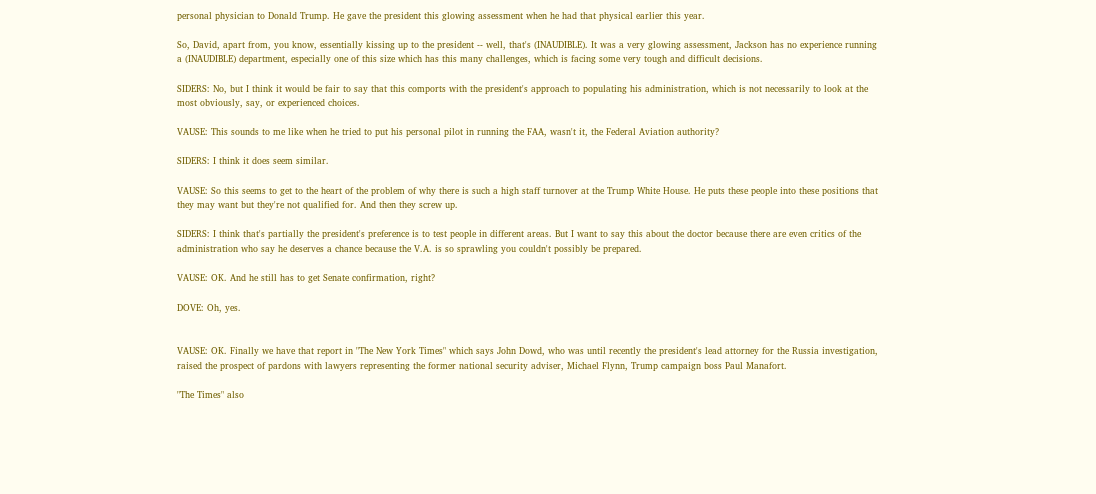personal physician to Donald Trump. He gave the president this glowing assessment when he had that physical earlier this year.

So, David, apart from, you know, essentially kissing up to the president -- well, that's (INAUDIBLE). It was a very glowing assessment, Jackson has no experience running a (INAUDIBLE) department, especially one of this size which has this many challenges, which is facing some very tough and difficult decisions.

SIDERS: No, but I think it would be fair to say that this comports with the president's approach to populating his administration, which is not necessarily to look at the most obviously, say, or experienced choices.

VAUSE: This sounds to me like when he tried to put his personal pilot in running the FAA, wasn't it, the Federal Aviation authority?

SIDERS: I think it does seem similar.

VAUSE: So this seems to get to the heart of the problem of why there is such a high staff turnover at the Trump White House. He puts these people into these positions that they may want but they're not qualified for. And then they screw up.

SIDERS: I think that's partially the president's preference is to test people in different areas. But I want to say this about the doctor because there are even critics of the administration who say he deserves a chance because the V.A. is so sprawling you couldn't possibly be prepared.

VAUSE: OK. And he still has to get Senate confirmation, right?

DOVE: Oh, yes.


VAUSE: OK. Finally we have that report in "The New York Times" which says John Dowd, who was until recently the president's lead attorney for the Russia investigation, raised the prospect of pardons with lawyers representing the former national security adviser, Michael Flynn, Trump campaign boss Paul Manafort.

"The Times" also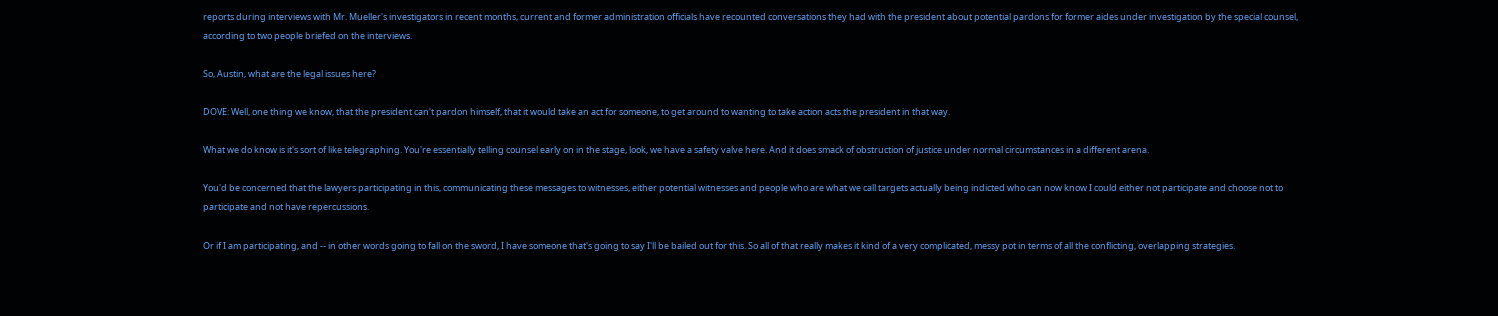reports during interviews with Mr. Mueller's investigators in recent months, current and former administration officials have recounted conversations they had with the president about potential pardons for former aides under investigation by the special counsel, according to two people briefed on the interviews.

So, Austin, what are the legal issues here?

DOVE: Well, one thing we know, that the president can't pardon himself, that it would take an act for someone, to get around to wanting to take action acts the president in that way.

What we do know is it's sort of like telegraphing. You're essentially telling counsel early on in the stage, look, we have a safety valve here. And it does smack of obstruction of justice under normal circumstances in a different arena.

You'd be concerned that the lawyers participating in this, communicating these messages to witnesses, either potential witnesses and people who are what we call targets actually being indicted who can now know I could either not participate and choose not to participate and not have repercussions.

Or if I am participating, and -- in other words going to fall on the sword, I have someone that's going to say I'll be bailed out for this. So all of that really makes it kind of a very complicated, messy pot in terms of all the conflicting, overlapping strategies.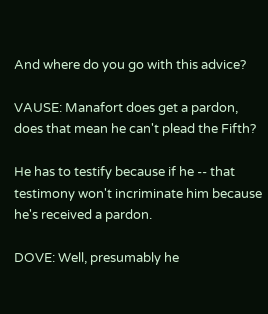And where do you go with this advice?

VAUSE: Manafort does get a pardon, does that mean he can't plead the Fifth?

He has to testify because if he -- that testimony won't incriminate him because he's received a pardon.

DOVE: Well, presumably he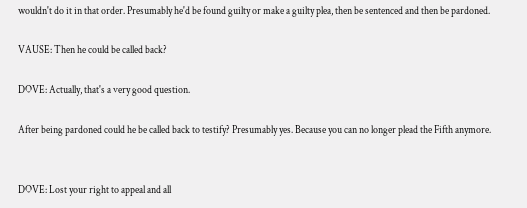wouldn't do it in that order. Presumably he'd be found guilty or make a guilty plea, then be sentenced and then be pardoned.

VAUSE: Then he could be called back?

DOVE: Actually, that's a very good question.

After being pardoned could he be called back to testify? Presumably yes. Because you can no longer plead the Fifth anymore.


DOVE: Lost your right to appeal and all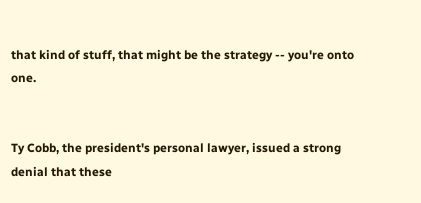that kind of stuff, that might be the strategy -- you're onto one.


Ty Cobb, the president's personal lawyer, issued a strong denial that these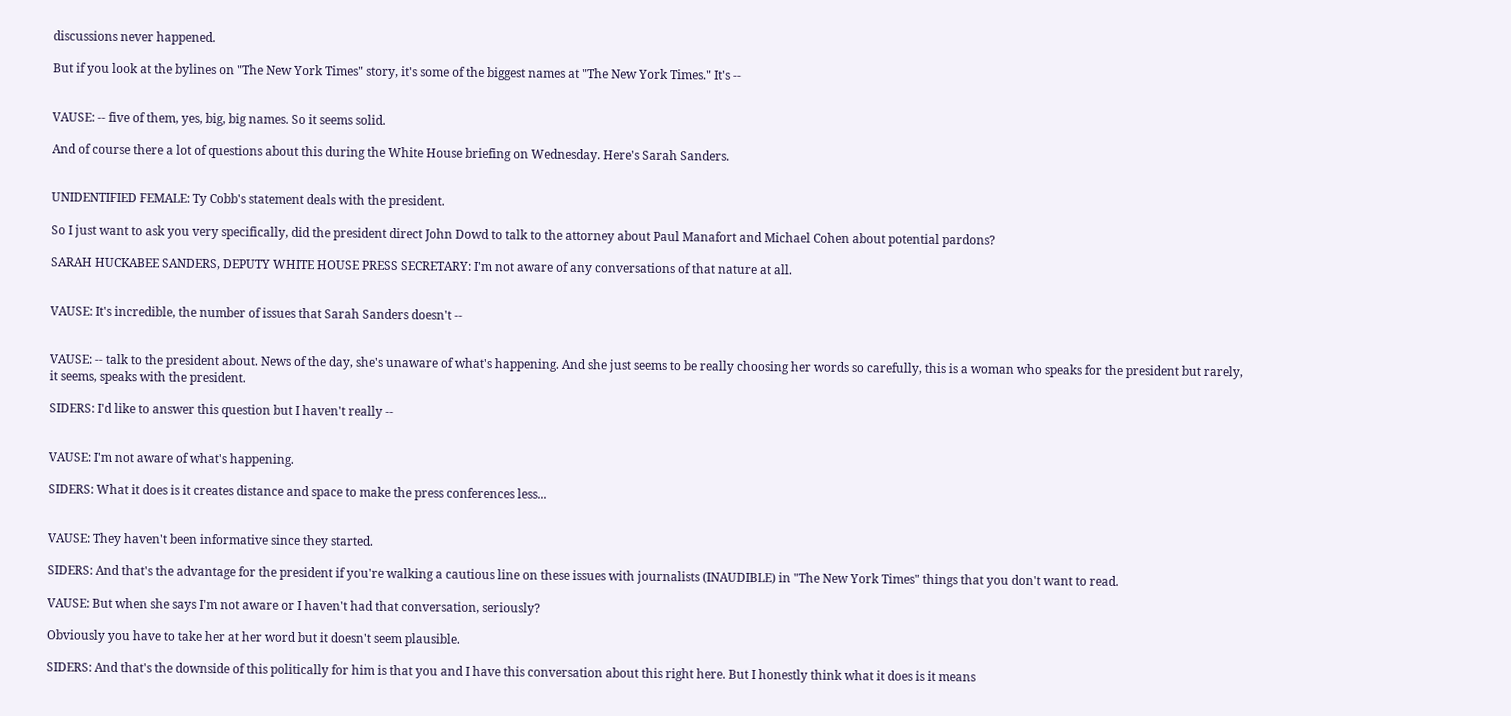discussions never happened.

But if you look at the bylines on "The New York Times" story, it's some of the biggest names at "The New York Times." It's --


VAUSE: -- five of them, yes, big, big names. So it seems solid.

And of course there a lot of questions about this during the White House briefing on Wednesday. Here's Sarah Sanders.


UNIDENTIFIED FEMALE: Ty Cobb's statement deals with the president.

So I just want to ask you very specifically, did the president direct John Dowd to talk to the attorney about Paul Manafort and Michael Cohen about potential pardons?

SARAH HUCKABEE SANDERS, DEPUTY WHITE HOUSE PRESS SECRETARY: I'm not aware of any conversations of that nature at all.


VAUSE: It's incredible, the number of issues that Sarah Sanders doesn't --


VAUSE: -- talk to the president about. News of the day, she's unaware of what's happening. And she just seems to be really choosing her words so carefully, this is a woman who speaks for the president but rarely, it seems, speaks with the president.

SIDERS: I'd like to answer this question but I haven't really --


VAUSE: I'm not aware of what's happening.

SIDERS: What it does is it creates distance and space to make the press conferences less...


VAUSE: They haven't been informative since they started.

SIDERS: And that's the advantage for the president if you're walking a cautious line on these issues with journalists (INAUDIBLE) in "The New York Times" things that you don't want to read.

VAUSE: But when she says I'm not aware or I haven't had that conversation, seriously?

Obviously you have to take her at her word but it doesn't seem plausible.

SIDERS: And that's the downside of this politically for him is that you and I have this conversation about this right here. But I honestly think what it does is it means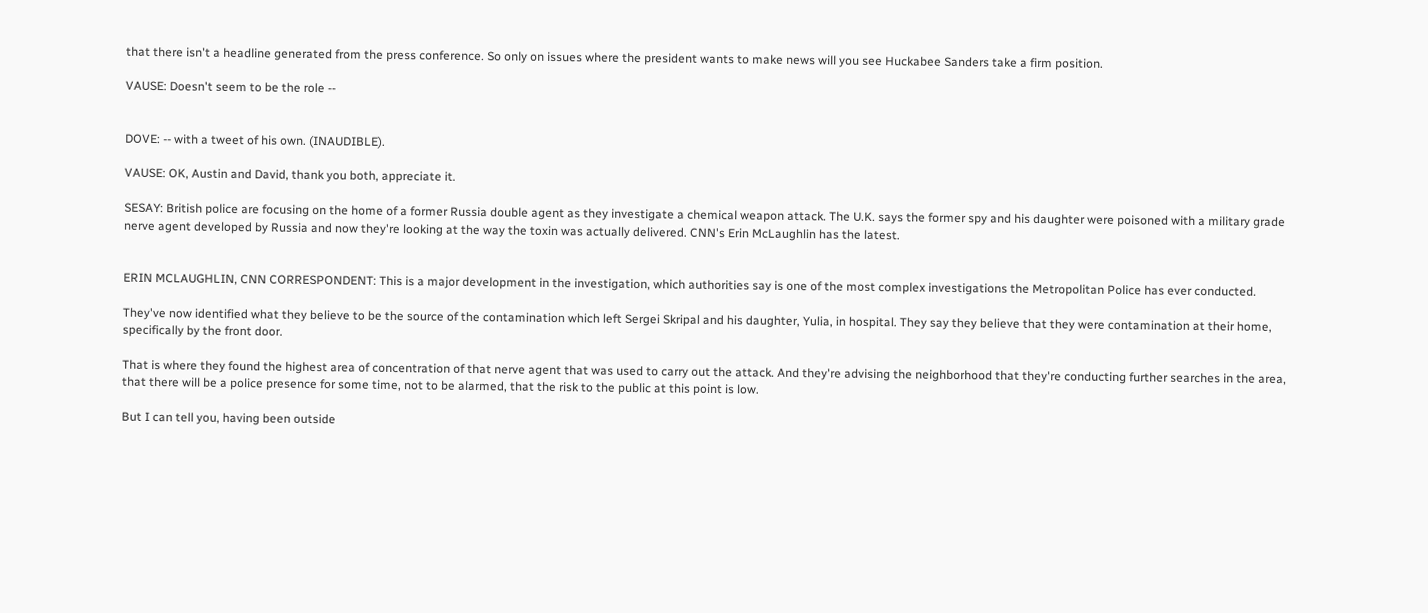that there isn't a headline generated from the press conference. So only on issues where the president wants to make news will you see Huckabee Sanders take a firm position.

VAUSE: Doesn't seem to be the role --


DOVE: -- with a tweet of his own. (INAUDIBLE).

VAUSE: OK, Austin and David, thank you both, appreciate it.

SESAY: British police are focusing on the home of a former Russia double agent as they investigate a chemical weapon attack. The U.K. says the former spy and his daughter were poisoned with a military grade nerve agent developed by Russia and now they're looking at the way the toxin was actually delivered. CNN's Erin McLaughlin has the latest.


ERIN MCLAUGHLIN, CNN CORRESPONDENT: This is a major development in the investigation, which authorities say is one of the most complex investigations the Metropolitan Police has ever conducted.

They've now identified what they believe to be the source of the contamination which left Sergei Skripal and his daughter, Yulia, in hospital. They say they believe that they were contamination at their home, specifically by the front door.

That is where they found the highest area of concentration of that nerve agent that was used to carry out the attack. And they're advising the neighborhood that they're conducting further searches in the area, that there will be a police presence for some time, not to be alarmed, that the risk to the public at this point is low.

But I can tell you, having been outside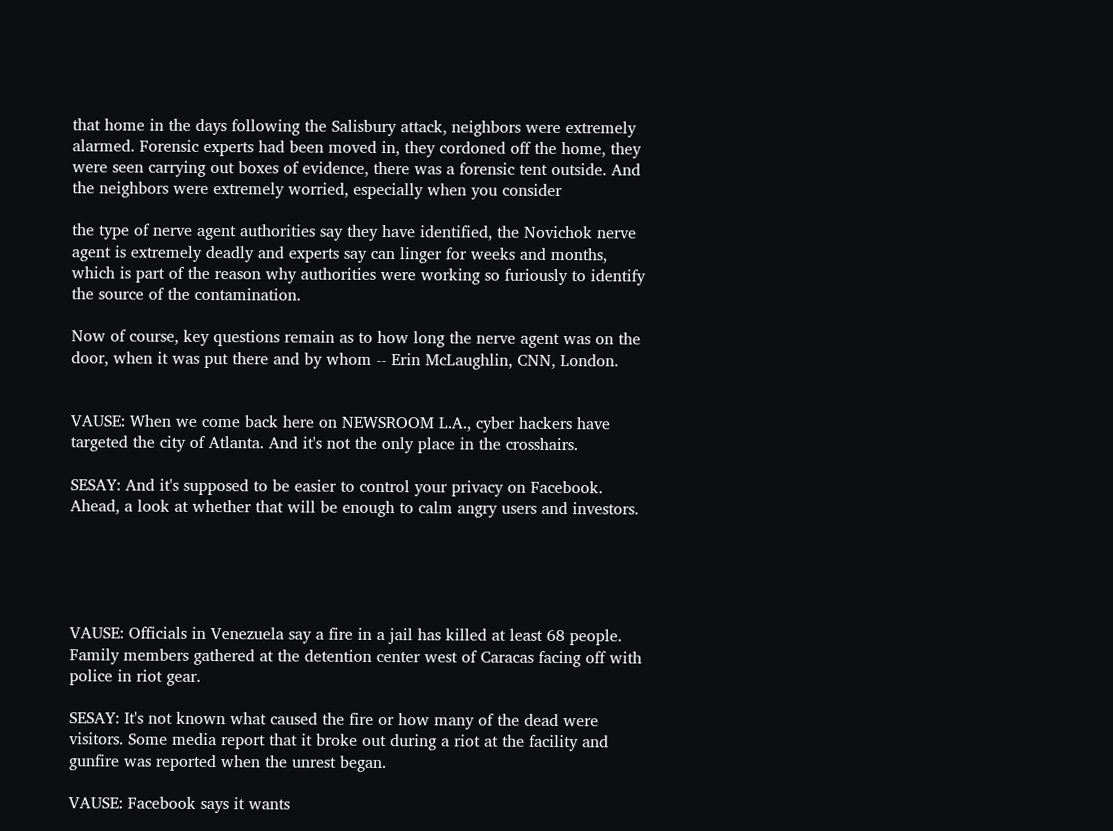that home in the days following the Salisbury attack, neighbors were extremely alarmed. Forensic experts had been moved in, they cordoned off the home, they were seen carrying out boxes of evidence, there was a forensic tent outside. And the neighbors were extremely worried, especially when you consider

the type of nerve agent authorities say they have identified, the Novichok nerve agent is extremely deadly and experts say can linger for weeks and months, which is part of the reason why authorities were working so furiously to identify the source of the contamination.

Now of course, key questions remain as to how long the nerve agent was on the door, when it was put there and by whom -- Erin McLaughlin, CNN, London.


VAUSE: When we come back here on NEWSROOM L.A., cyber hackers have targeted the city of Atlanta. And it's not the only place in the crosshairs.

SESAY: And it's supposed to be easier to control your privacy on Facebook. Ahead, a look at whether that will be enough to calm angry users and investors.





VAUSE: Officials in Venezuela say a fire in a jail has killed at least 68 people. Family members gathered at the detention center west of Caracas facing off with police in riot gear.

SESAY: It's not known what caused the fire or how many of the dead were visitors. Some media report that it broke out during a riot at the facility and gunfire was reported when the unrest began.

VAUSE: Facebook says it wants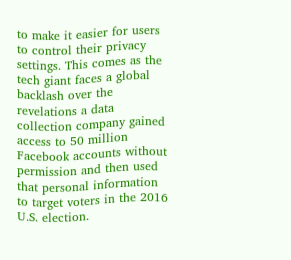to make it easier for users to control their privacy settings. This comes as the tech giant faces a global backlash over the revelations a data collection company gained access to 50 million Facebook accounts without permission and then used that personal information to target voters in the 2016 U.S. election.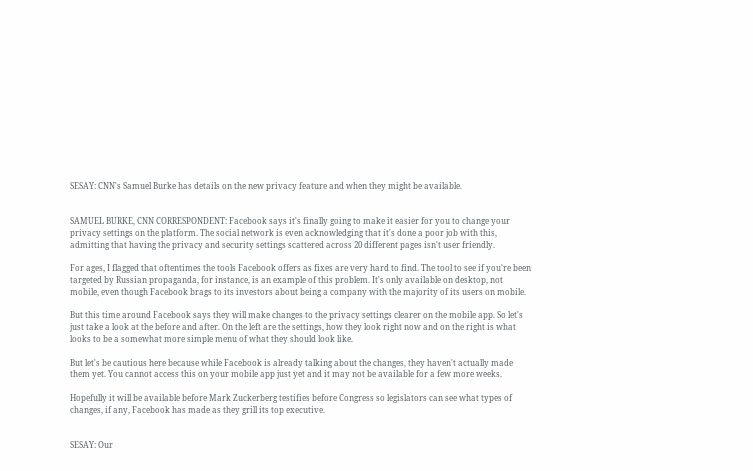SESAY: CNN's Samuel Burke has details on the new privacy feature and when they might be available.


SAMUEL BURKE, CNN CORRESPONDENT: Facebook says it's finally going to make it easier for you to change your privacy settings on the platform. The social network is even acknowledging that it's done a poor job with this, admitting that having the privacy and security settings scattered across 20 different pages isn't user friendly.

For ages, I flagged that oftentimes the tools Facebook offers as fixes are very hard to find. The tool to see if you're been targeted by Russian propaganda, for instance, is an example of this problem. It's only available on desktop, not mobile, even though Facebook brags to its investors about being a company with the majority of its users on mobile.

But this time around Facebook says they will make changes to the privacy settings clearer on the mobile app. So let's just take a look at the before and after. On the left are the settings, how they look right now and on the right is what looks to be a somewhat more simple menu of what they should look like.

But let's be cautious here because while Facebook is already talking about the changes, they haven't actually made them yet. You cannot access this on your mobile app just yet and it may not be available for a few more weeks.

Hopefully it will be available before Mark Zuckerberg testifies before Congress so legislators can see what types of changes, if any, Facebook has made as they grill its top executive.


SESAY: Our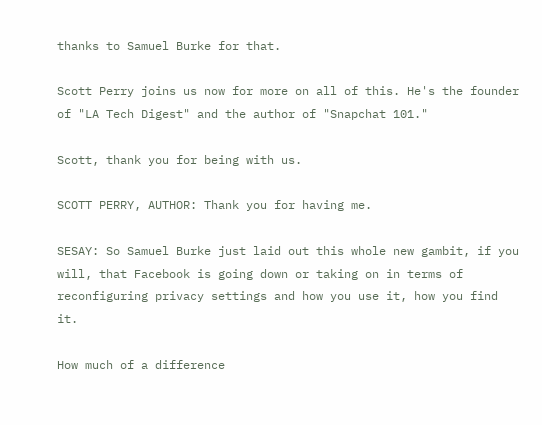thanks to Samuel Burke for that.

Scott Perry joins us now for more on all of this. He's the founder of "LA Tech Digest" and the author of "Snapchat 101."

Scott, thank you for being with us.

SCOTT PERRY, AUTHOR: Thank you for having me.

SESAY: So Samuel Burke just laid out this whole new gambit, if you will, that Facebook is going down or taking on in terms of reconfiguring privacy settings and how you use it, how you find it.

How much of a difference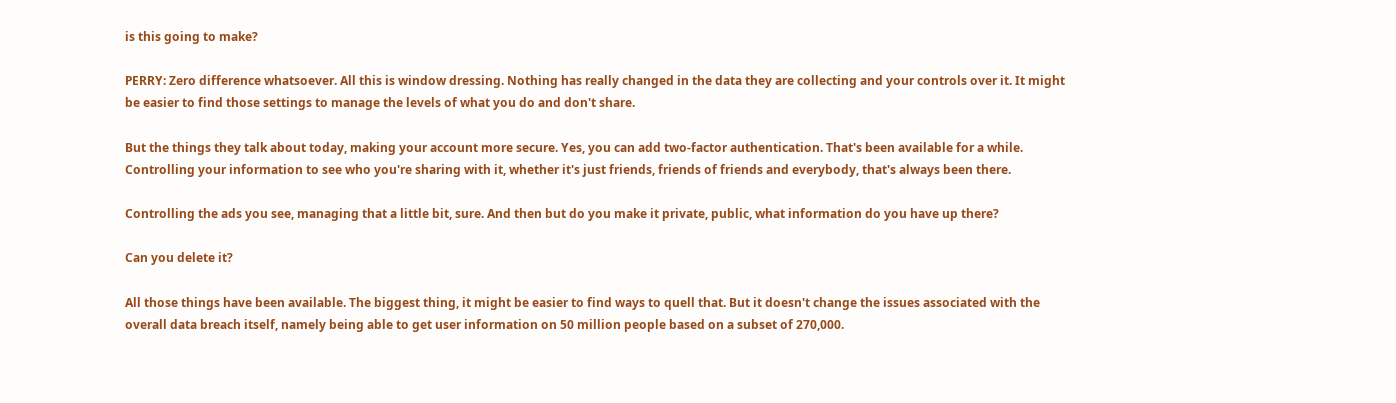is this going to make?

PERRY: Zero difference whatsoever. All this is window dressing. Nothing has really changed in the data they are collecting and your controls over it. It might be easier to find those settings to manage the levels of what you do and don't share.

But the things they talk about today, making your account more secure. Yes, you can add two-factor authentication. That's been available for a while. Controlling your information to see who you're sharing with it, whether it's just friends, friends of friends and everybody, that's always been there.

Controlling the ads you see, managing that a little bit, sure. And then but do you make it private, public, what information do you have up there?

Can you delete it?

All those things have been available. The biggest thing, it might be easier to find ways to quell that. But it doesn't change the issues associated with the overall data breach itself, namely being able to get user information on 50 million people based on a subset of 270,000.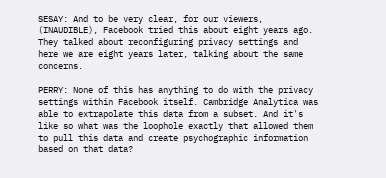SESAY: And to be very clear, for our viewers, (INAUDIBLE), Facebook tried this about eight years ago. They talked about reconfiguring privacy settings and here we are eight years later, talking about the same concerns.

PERRY: None of this has anything to do with the privacy settings within Facebook itself. Cambridge Analytica was able to extrapolate this data from a subset. And it's like so what was the loophole exactly that allowed them to pull this data and create psychographic information based on that data?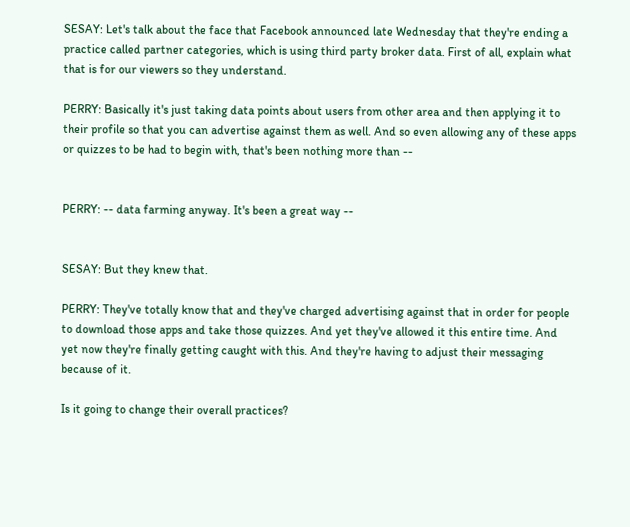SESAY: Let's talk about the face that Facebook announced late Wednesday that they're ending a practice called partner categories, which is using third party broker data. First of all, explain what that is for our viewers so they understand.

PERRY: Basically it's just taking data points about users from other area and then applying it to their profile so that you can advertise against them as well. And so even allowing any of these apps or quizzes to be had to begin with, that's been nothing more than --


PERRY: -- data farming anyway. It's been a great way --


SESAY: But they knew that.

PERRY: They've totally know that and they've charged advertising against that in order for people to download those apps and take those quizzes. And yet they've allowed it this entire time. And yet now they're finally getting caught with this. And they're having to adjust their messaging because of it.

Is it going to change their overall practices?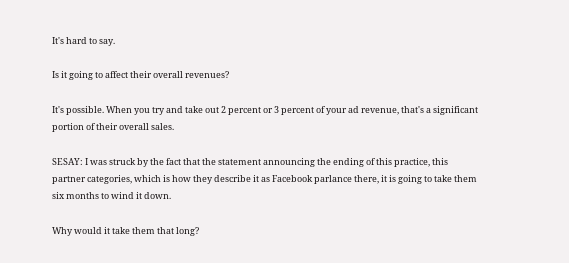It's hard to say.

Is it going to affect their overall revenues?

It's possible. When you try and take out 2 percent or 3 percent of your ad revenue, that's a significant portion of their overall sales.

SESAY: I was struck by the fact that the statement announcing the ending of this practice, this partner categories, which is how they describe it as Facebook parlance there, it is going to take them six months to wind it down.

Why would it take them that long?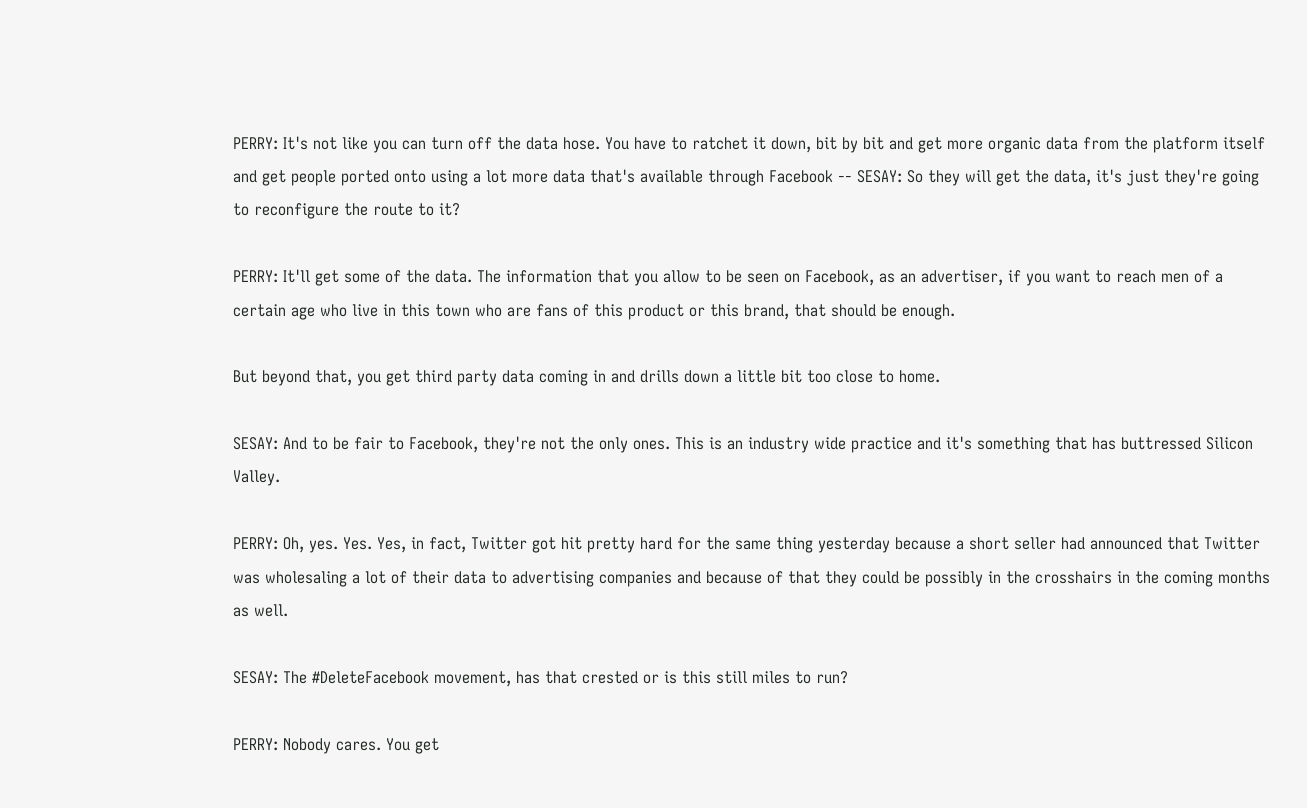PERRY: It's not like you can turn off the data hose. You have to ratchet it down, bit by bit and get more organic data from the platform itself and get people ported onto using a lot more data that's available through Facebook -- SESAY: So they will get the data, it's just they're going to reconfigure the route to it?

PERRY: It'll get some of the data. The information that you allow to be seen on Facebook, as an advertiser, if you want to reach men of a certain age who live in this town who are fans of this product or this brand, that should be enough.

But beyond that, you get third party data coming in and drills down a little bit too close to home.

SESAY: And to be fair to Facebook, they're not the only ones. This is an industry wide practice and it's something that has buttressed Silicon Valley.

PERRY: Oh, yes. Yes. Yes, in fact, Twitter got hit pretty hard for the same thing yesterday because a short seller had announced that Twitter was wholesaling a lot of their data to advertising companies and because of that they could be possibly in the crosshairs in the coming months as well.

SESAY: The #DeleteFacebook movement, has that crested or is this still miles to run?

PERRY: Nobody cares. You get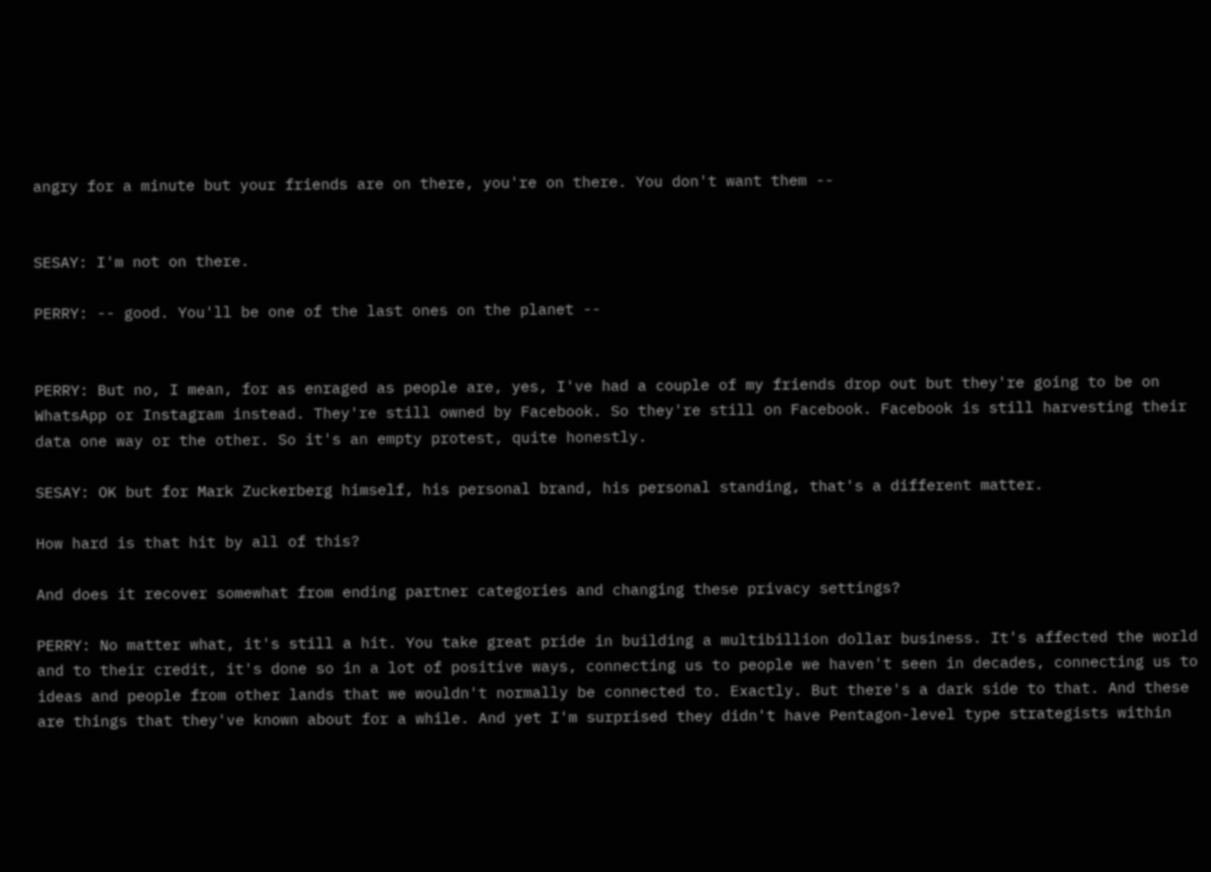angry for a minute but your friends are on there, you're on there. You don't want them --


SESAY: I'm not on there.

PERRY: -- good. You'll be one of the last ones on the planet --


PERRY: But no, I mean, for as enraged as people are, yes, I've had a couple of my friends drop out but they're going to be on WhatsApp or Instagram instead. They're still owned by Facebook. So they're still on Facebook. Facebook is still harvesting their data one way or the other. So it's an empty protest, quite honestly.

SESAY: OK but for Mark Zuckerberg himself, his personal brand, his personal standing, that's a different matter.

How hard is that hit by all of this?

And does it recover somewhat from ending partner categories and changing these privacy settings?

PERRY: No matter what, it's still a hit. You take great pride in building a multibillion dollar business. It's affected the world and to their credit, it's done so in a lot of positive ways, connecting us to people we haven't seen in decades, connecting us to ideas and people from other lands that we wouldn't normally be connected to. Exactly. But there's a dark side to that. And these are things that they've known about for a while. And yet I'm surprised they didn't have Pentagon-level type strategists within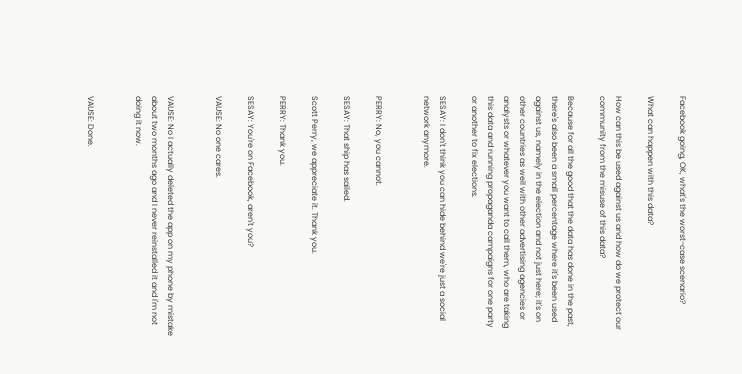Facebook going, OK, what's the worst-case scenario?

What can happen with this data?

How can this be used against us and how do we protect our community from the misuse of this data?

Because for all the good that the data has done in the past, there's also been a small percentage where it's been used against us, namely in the election and not just here; it's on other countries as well with other advertising agencies or analysts or whatever you want to call them, who are taking this data and running propaganda campaigns for one party or another to fix elections.

SESAY: I don't think you can hide behind we're just a social network anymore.


PERRY: No, you cannot.

SESAY: That ship has sailed.

Scott Perry, we appreciate it. Thank you.

PERRY: Thank you.

SESAY: You're on Facebook, aren't you?

VAUSE: No one cares.


VAUSE: No I actually deleted the app on my phone by mistake about two months ago and I never reinstalled it and I'm not doing it now.


VAUSE: Done.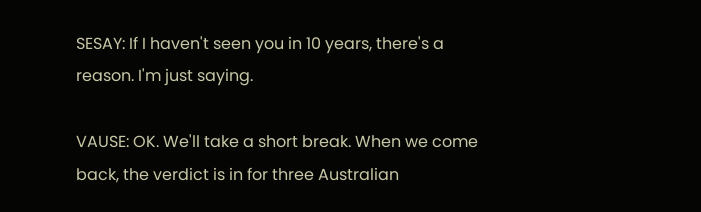SESAY: If I haven't seen you in 10 years, there's a reason. I'm just saying.

VAUSE: OK. We'll take a short break. When we come back, the verdict is in for three Australian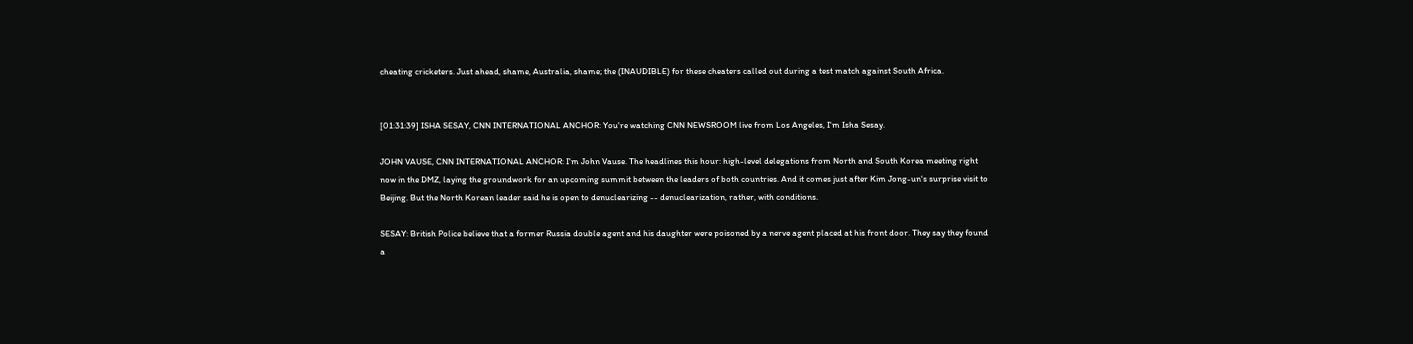cheating cricketers. Just ahead, shame, Australia, shame; the (INAUDIBLE) for these cheaters called out during a test match against South Africa.


[01:31:39] ISHA SESAY, CNN INTERNATIONAL ANCHOR: You're watching CNN NEWSROOM live from Los Angeles, I'm Isha Sesay.

JOHN VAUSE, CNN INTERNATIONAL ANCHOR: I'm John Vause. The headlines this hour: high-level delegations from North and South Korea meeting right now in the DMZ, laying the groundwork for an upcoming summit between the leaders of both countries. And it comes just after Kim Jong-un's surprise visit to Beijing. But the North Korean leader said he is open to denuclearizing -- denuclearization, rather, with conditions.

SESAY: British Police believe that a former Russia double agent and his daughter were poisoned by a nerve agent placed at his front door. They say they found a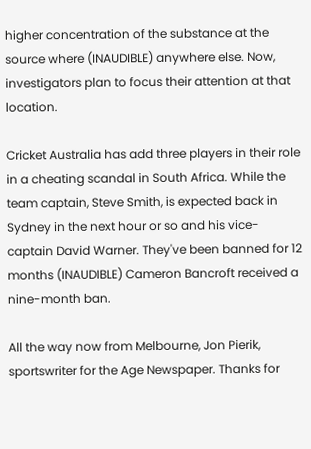higher concentration of the substance at the source where (INAUDIBLE) anywhere else. Now, investigators plan to focus their attention at that location.

Cricket Australia has add three players in their role in a cheating scandal in South Africa. While the team captain, Steve Smith, is expected back in Sydney in the next hour or so and his vice-captain David Warner. They've been banned for 12 months (INAUDIBLE) Cameron Bancroft received a nine-month ban.

All the way now from Melbourne, Jon Pierik, sportswriter for the Age Newspaper. Thanks for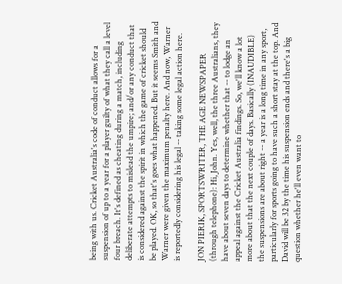being with us. Cricket Australia's code of conduct allows for a suspension of up to a year for a player guilty of what they call a level four breach. It's defined as cheating during a match, including deliberate attempts to mislead the umpire; and/or any conduct that is considered against the spirit in which the game of cricket should be played. OK, so that's goes what happened. But it seems Smith and Warner were given the maximum penalty here. And now, Warner is reportedly considering his legal -- taking some legal action here.

JON PIERIK, SPORTSWRITER, THE AGE NEWSPAPER (through telephone): Hi, John. Yes, well, the three Australians, they have about seven days to determine whether that -- to lodge an appeal against the Cricket Australia findings. So, we'll know a lot more about that the next couple of days. Basically (INAUDIBLE) the suspensions are about right -- a year is a long time in any sport, particularly for sports going to have such a short stay at the top. And David will be 32 by the time his suspension ends and there's a big question whether he'll even want to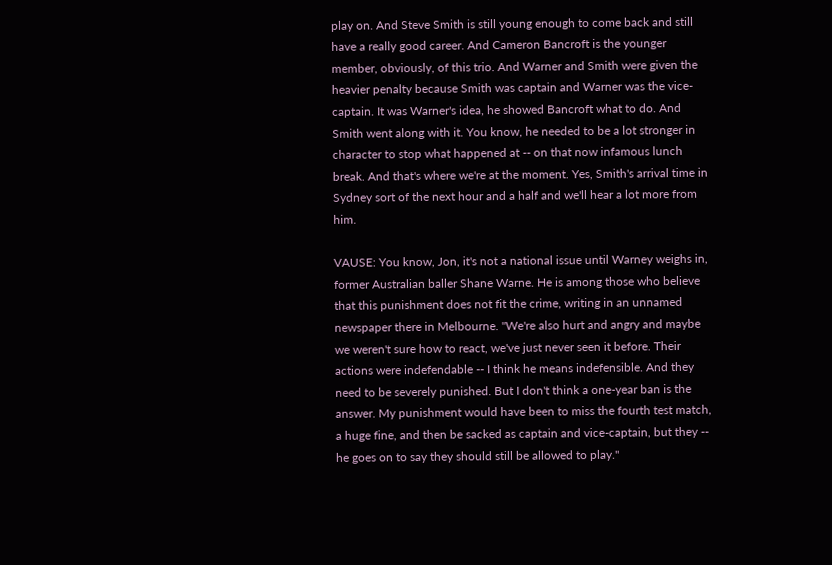play on. And Steve Smith is still young enough to come back and still have a really good career. And Cameron Bancroft is the younger member, obviously, of this trio. And Warner and Smith were given the heavier penalty because Smith was captain and Warner was the vice-captain. It was Warner's idea, he showed Bancroft what to do. And Smith went along with it. You know, he needed to be a lot stronger in character to stop what happened at -- on that now infamous lunch break. And that's where we're at the moment. Yes, Smith's arrival time in Sydney sort of the next hour and a half and we'll hear a lot more from him.

VAUSE: You know, Jon, it's not a national issue until Warney weighs in, former Australian baller Shane Warne. He is among those who believe that this punishment does not fit the crime, writing in an unnamed newspaper there in Melbourne. "We're also hurt and angry and maybe we weren't sure how to react, we've just never seen it before. Their actions were indefendable -- I think he means indefensible. And they need to be severely punished. But I don't think a one-year ban is the answer. My punishment would have been to miss the fourth test match, a huge fine, and then be sacked as captain and vice-captain, but they -- he goes on to say they should still be allowed to play."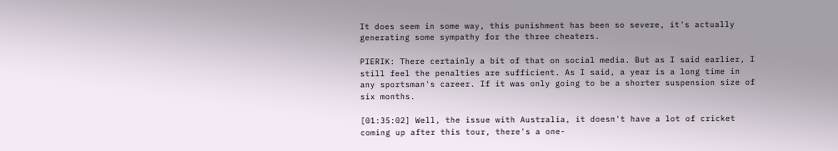It does seem in some way, this punishment has been so severe, it's actually generating some sympathy for the three cheaters.

PIERIK: There certainly a bit of that on social media. But as I said earlier, I still feel the penalties are sufficient. As I said, a year is a long time in any sportsman's career. If it was only going to be a shorter suspension size of six months.

[01:35:02] Well, the issue with Australia, it doesn't have a lot of cricket coming up after this tour, there's a one-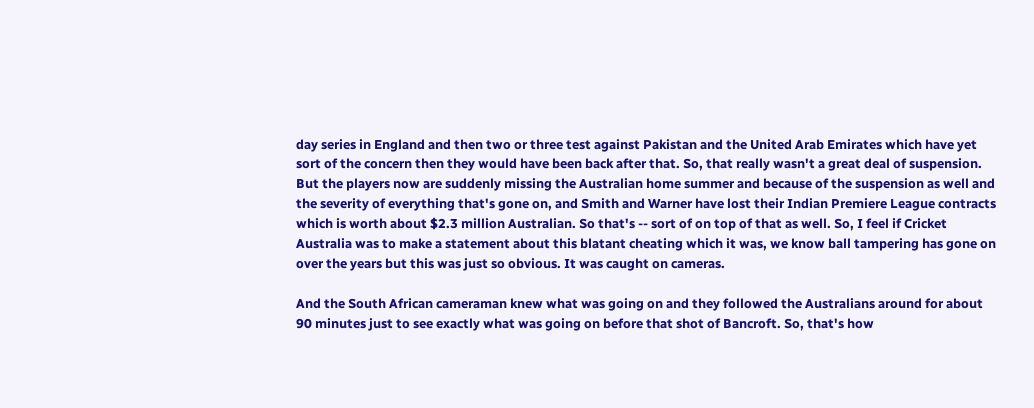day series in England and then two or three test against Pakistan and the United Arab Emirates which have yet sort of the concern then they would have been back after that. So, that really wasn't a great deal of suspension. But the players now are suddenly missing the Australian home summer and because of the suspension as well and the severity of everything that's gone on, and Smith and Warner have lost their Indian Premiere League contracts which is worth about $2.3 million Australian. So that's -- sort of on top of that as well. So, I feel if Cricket Australia was to make a statement about this blatant cheating which it was, we know ball tampering has gone on over the years but this was just so obvious. It was caught on cameras.

And the South African cameraman knew what was going on and they followed the Australians around for about 90 minutes just to see exactly what was going on before that shot of Bancroft. So, that's how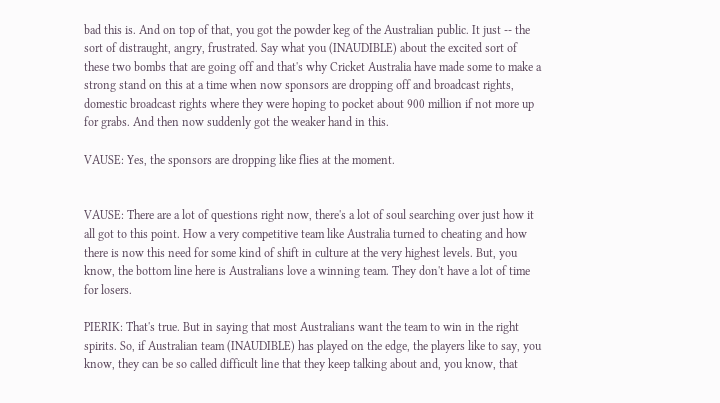bad this is. And on top of that, you got the powder keg of the Australian public. It just -- the sort of distraught, angry, frustrated. Say what you (INAUDIBLE) about the excited sort of these two bombs that are going off and that's why Cricket Australia have made some to make a strong stand on this at a time when now sponsors are dropping off and broadcast rights, domestic broadcast rights where they were hoping to pocket about 900 million if not more up for grabs. And then now suddenly got the weaker hand in this.

VAUSE: Yes, the sponsors are dropping like flies at the moment.


VAUSE: There are a lot of questions right now, there's a lot of soul searching over just how it all got to this point. How a very competitive team like Australia turned to cheating and how there is now this need for some kind of shift in culture at the very highest levels. But, you know, the bottom line here is Australians love a winning team. They don't have a lot of time for losers.

PIERIK: That's true. But in saying that most Australians want the team to win in the right spirits. So, if Australian team (INAUDIBLE) has played on the edge, the players like to say, you know, they can be so called difficult line that they keep talking about and, you know, that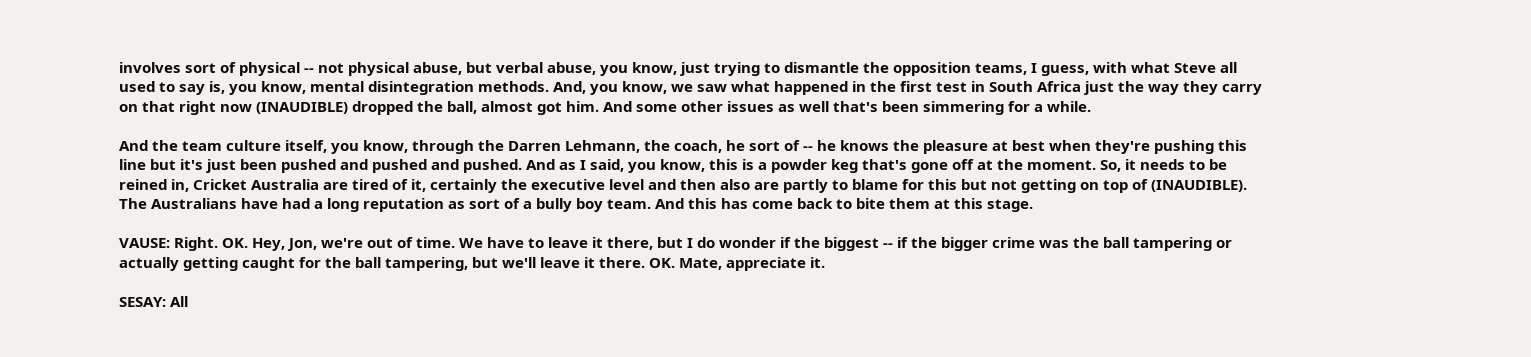involves sort of physical -- not physical abuse, but verbal abuse, you know, just trying to dismantle the opposition teams, I guess, with what Steve all used to say is, you know, mental disintegration methods. And, you know, we saw what happened in the first test in South Africa just the way they carry on that right now (INAUDIBLE) dropped the ball, almost got him. And some other issues as well that's been simmering for a while.

And the team culture itself, you know, through the Darren Lehmann, the coach, he sort of -- he knows the pleasure at best when they're pushing this line but it's just been pushed and pushed and pushed. And as I said, you know, this is a powder keg that's gone off at the moment. So, it needs to be reined in, Cricket Australia are tired of it, certainly the executive level and then also are partly to blame for this but not getting on top of (INAUDIBLE). The Australians have had a long reputation as sort of a bully boy team. And this has come back to bite them at this stage.

VAUSE: Right. OK. Hey, Jon, we're out of time. We have to leave it there, but I do wonder if the biggest -- if the bigger crime was the ball tampering or actually getting caught for the ball tampering, but we'll leave it there. OK. Mate, appreciate it.

SESAY: All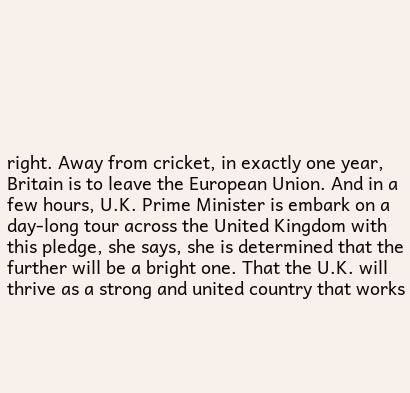right. Away from cricket, in exactly one year, Britain is to leave the European Union. And in a few hours, U.K. Prime Minister is embark on a day-long tour across the United Kingdom with this pledge, she says, she is determined that the further will be a bright one. That the U.K. will thrive as a strong and united country that works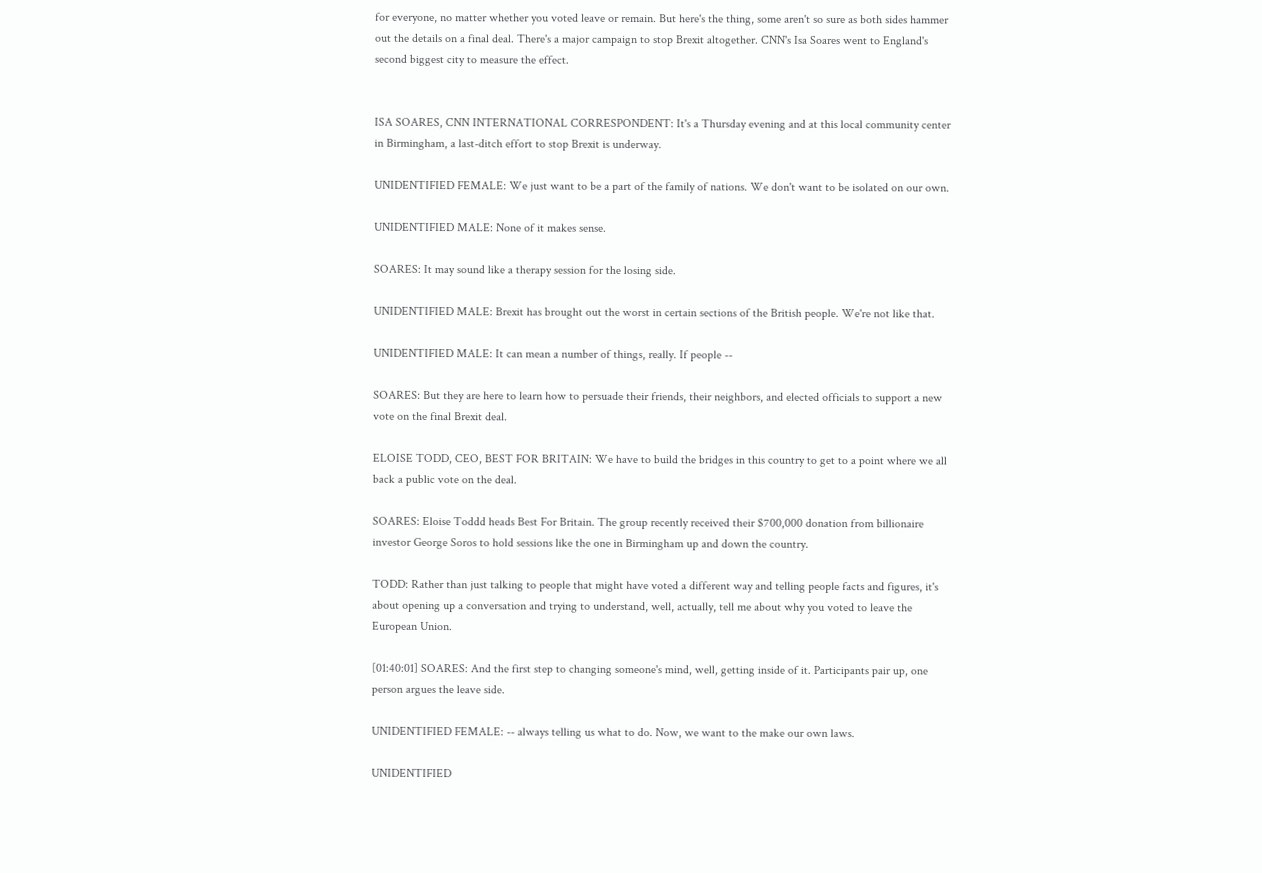for everyone, no matter whether you voted leave or remain. But here's the thing, some aren't so sure as both sides hammer out the details on a final deal. There's a major campaign to stop Brexit altogether. CNN's Isa Soares went to England's second biggest city to measure the effect.


ISA SOARES, CNN INTERNATIONAL CORRESPONDENT: It's a Thursday evening and at this local community center in Birmingham, a last-ditch effort to stop Brexit is underway.

UNIDENTIFIED FEMALE: We just want to be a part of the family of nations. We don't want to be isolated on our own.

UNIDENTIFIED MALE: None of it makes sense.

SOARES: It may sound like a therapy session for the losing side.

UNIDENTIFIED MALE: Brexit has brought out the worst in certain sections of the British people. We're not like that.

UNIDENTIFIED MALE: It can mean a number of things, really. If people --

SOARES: But they are here to learn how to persuade their friends, their neighbors, and elected officials to support a new vote on the final Brexit deal.

ELOISE TODD, CEO, BEST FOR BRITAIN: We have to build the bridges in this country to get to a point where we all back a public vote on the deal.

SOARES: Eloise Toddd heads Best For Britain. The group recently received their $700,000 donation from billionaire investor George Soros to hold sessions like the one in Birmingham up and down the country.

TODD: Rather than just talking to people that might have voted a different way and telling people facts and figures, it's about opening up a conversation and trying to understand, well, actually, tell me about why you voted to leave the European Union.

[01:40:01] SOARES: And the first step to changing someone's mind, well, getting inside of it. Participants pair up, one person argues the leave side.

UNIDENTIFIED FEMALE: -- always telling us what to do. Now, we want to the make our own laws.

UNIDENTIFIED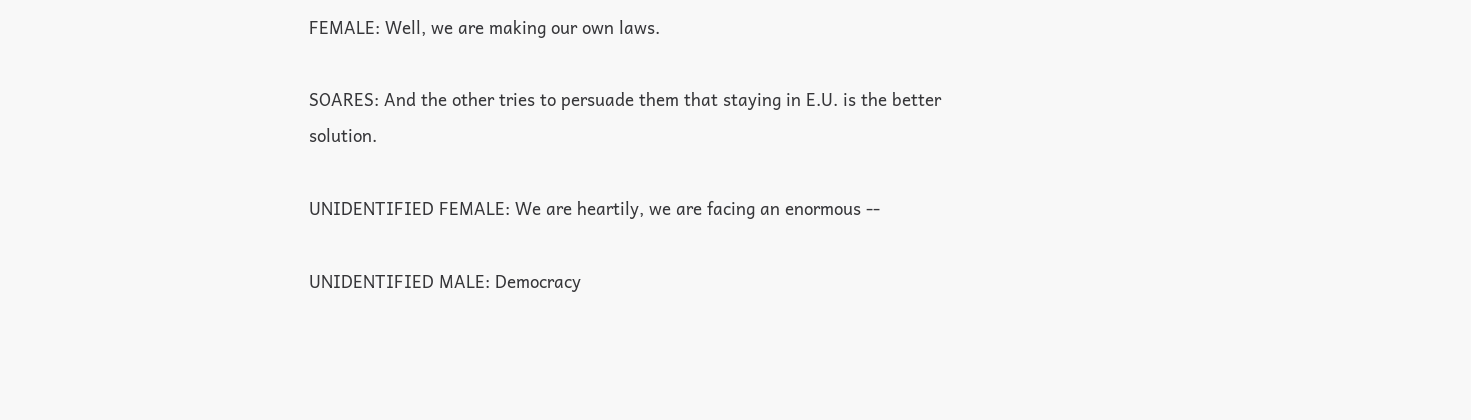FEMALE: Well, we are making our own laws.

SOARES: And the other tries to persuade them that staying in E.U. is the better solution.

UNIDENTIFIED FEMALE: We are heartily, we are facing an enormous --

UNIDENTIFIED MALE: Democracy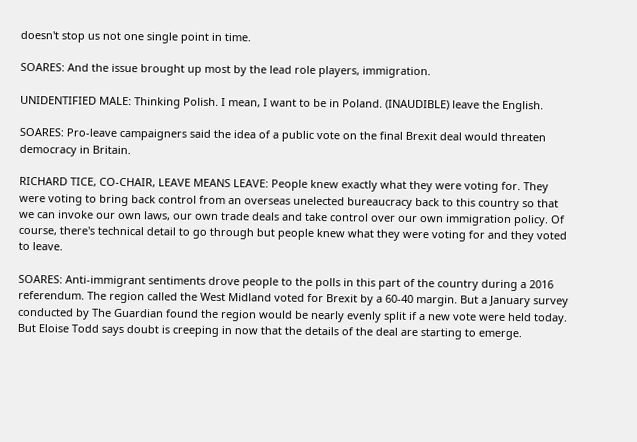doesn't stop us not one single point in time.

SOARES: And the issue brought up most by the lead role players, immigration.

UNIDENTIFIED MALE: Thinking Polish. I mean, I want to be in Poland. (INAUDIBLE) leave the English.

SOARES: Pro-leave campaigners said the idea of a public vote on the final Brexit deal would threaten democracy in Britain.

RICHARD TICE, CO-CHAIR, LEAVE MEANS LEAVE: People knew exactly what they were voting for. They were voting to bring back control from an overseas unelected bureaucracy back to this country so that we can invoke our own laws, our own trade deals and take control over our own immigration policy. Of course, there's technical detail to go through but people knew what they were voting for and they voted to leave.

SOARES: Anti-immigrant sentiments drove people to the polls in this part of the country during a 2016 referendum. The region called the West Midland voted for Brexit by a 60-40 margin. But a January survey conducted by The Guardian found the region would be nearly evenly split if a new vote were held today. But Eloise Todd says doubt is creeping in now that the details of the deal are starting to emerge.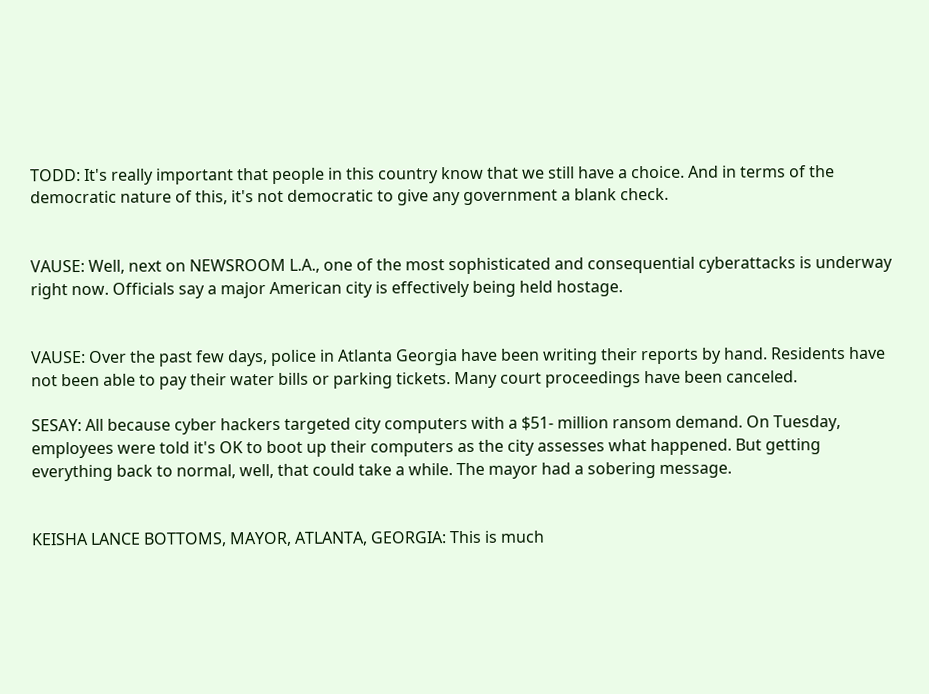TODD: It's really important that people in this country know that we still have a choice. And in terms of the democratic nature of this, it's not democratic to give any government a blank check.


VAUSE: Well, next on NEWSROOM L.A., one of the most sophisticated and consequential cyberattacks is underway right now. Officials say a major American city is effectively being held hostage.


VAUSE: Over the past few days, police in Atlanta Georgia have been writing their reports by hand. Residents have not been able to pay their water bills or parking tickets. Many court proceedings have been canceled.

SESAY: All because cyber hackers targeted city computers with a $51- million ransom demand. On Tuesday, employees were told it's OK to boot up their computers as the city assesses what happened. But getting everything back to normal, well, that could take a while. The mayor had a sobering message.


KEISHA LANCE BOTTOMS, MAYOR, ATLANTA, GEORGIA: This is much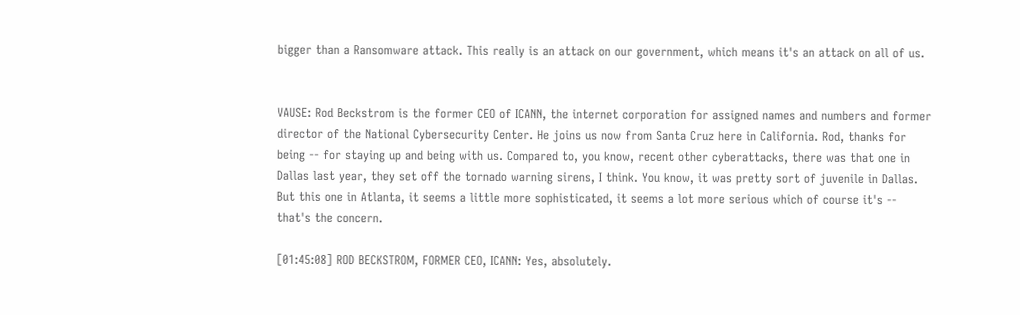bigger than a Ransomware attack. This really is an attack on our government, which means it's an attack on all of us.


VAUSE: Rod Beckstrom is the former CEO of ICANN, the internet corporation for assigned names and numbers and former director of the National Cybersecurity Center. He joins us now from Santa Cruz here in California. Rod, thanks for being -- for staying up and being with us. Compared to, you know, recent other cyberattacks, there was that one in Dallas last year, they set off the tornado warning sirens, I think. You know, it was pretty sort of juvenile in Dallas. But this one in Atlanta, it seems a little more sophisticated, it seems a lot more serious which of course it's -- that's the concern.

[01:45:08] ROD BECKSTROM, FORMER CEO, ICANN: Yes, absolutely.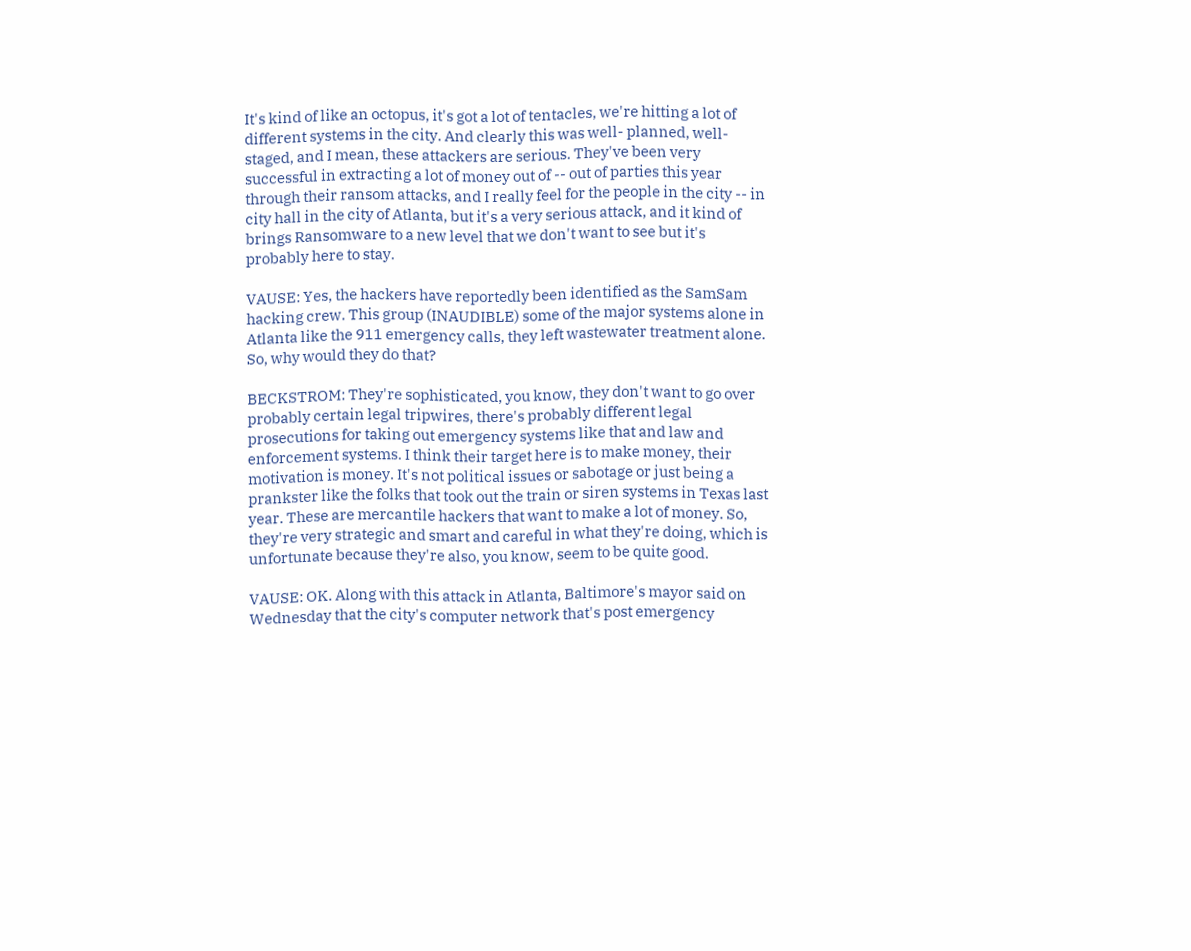It's kind of like an octopus, it's got a lot of tentacles, we're hitting a lot of different systems in the city. And clearly this was well- planned, well-staged, and I mean, these attackers are serious. They've been very successful in extracting a lot of money out of -- out of parties this year through their ransom attacks, and I really feel for the people in the city -- in city hall in the city of Atlanta, but it's a very serious attack, and it kind of brings Ransomware to a new level that we don't want to see but it's probably here to stay.

VAUSE: Yes, the hackers have reportedly been identified as the SamSam hacking crew. This group (INAUDIBLE) some of the major systems alone in Atlanta like the 911 emergency calls, they left wastewater treatment alone. So, why would they do that?

BECKSTROM: They're sophisticated, you know, they don't want to go over probably certain legal tripwires, there's probably different legal prosecutions for taking out emergency systems like that and law and enforcement systems. I think their target here is to make money, their motivation is money. It's not political issues or sabotage or just being a prankster like the folks that took out the train or siren systems in Texas last year. These are mercantile hackers that want to make a lot of money. So, they're very strategic and smart and careful in what they're doing, which is unfortunate because they're also, you know, seem to be quite good.

VAUSE: OK. Along with this attack in Atlanta, Baltimore's mayor said on Wednesday that the city's computer network that's post emergency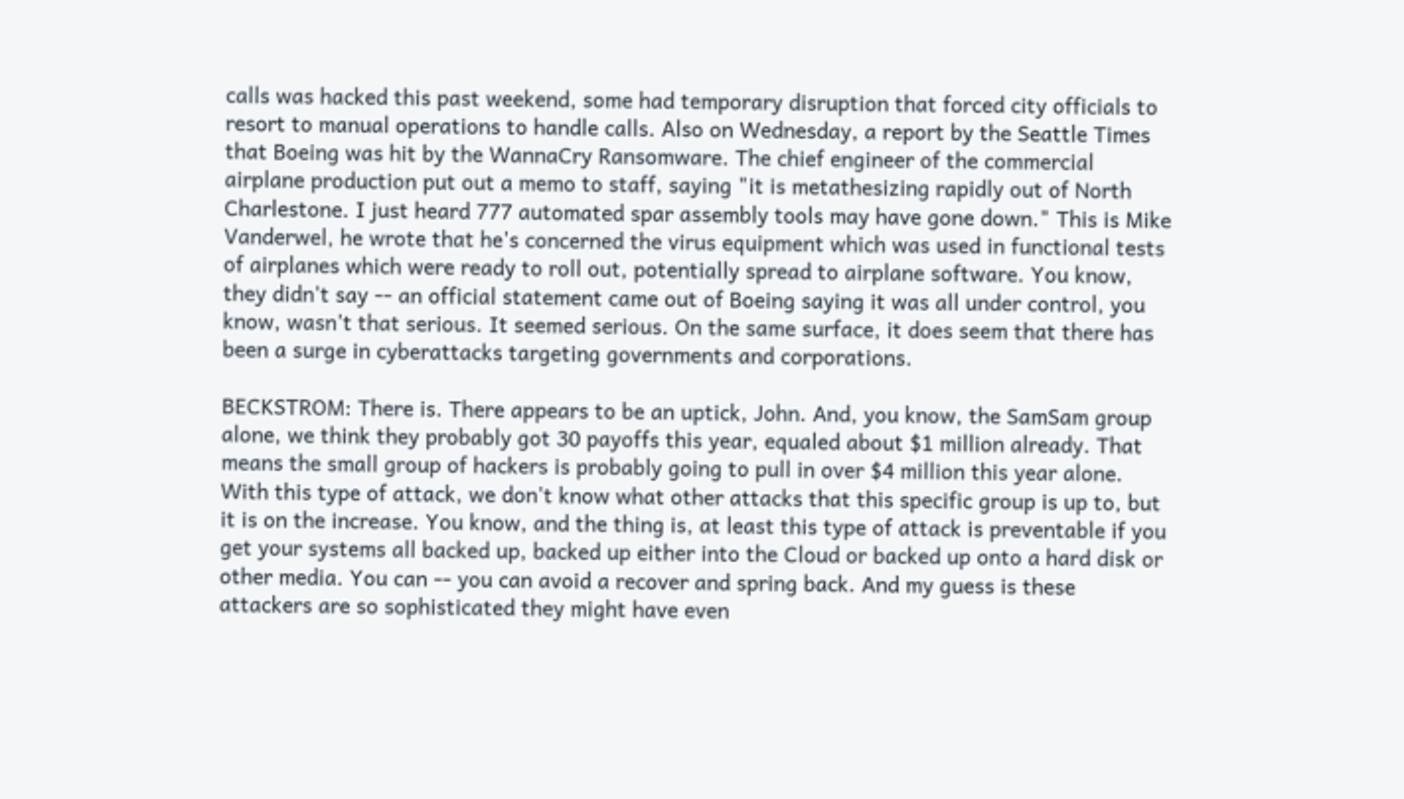calls was hacked this past weekend, some had temporary disruption that forced city officials to resort to manual operations to handle calls. Also on Wednesday, a report by the Seattle Times that Boeing was hit by the WannaCry Ransomware. The chief engineer of the commercial airplane production put out a memo to staff, saying "it is metathesizing rapidly out of North Charlestone. I just heard 777 automated spar assembly tools may have gone down." This is Mike Vanderwel, he wrote that he's concerned the virus equipment which was used in functional tests of airplanes which were ready to roll out, potentially spread to airplane software. You know, they didn't say -- an official statement came out of Boeing saying it was all under control, you know, wasn't that serious. It seemed serious. On the same surface, it does seem that there has been a surge in cyberattacks targeting governments and corporations.

BECKSTROM: There is. There appears to be an uptick, John. And, you know, the SamSam group alone, we think they probably got 30 payoffs this year, equaled about $1 million already. That means the small group of hackers is probably going to pull in over $4 million this year alone. With this type of attack, we don't know what other attacks that this specific group is up to, but it is on the increase. You know, and the thing is, at least this type of attack is preventable if you get your systems all backed up, backed up either into the Cloud or backed up onto a hard disk or other media. You can -- you can avoid a recover and spring back. And my guess is these attackers are so sophisticated they might have even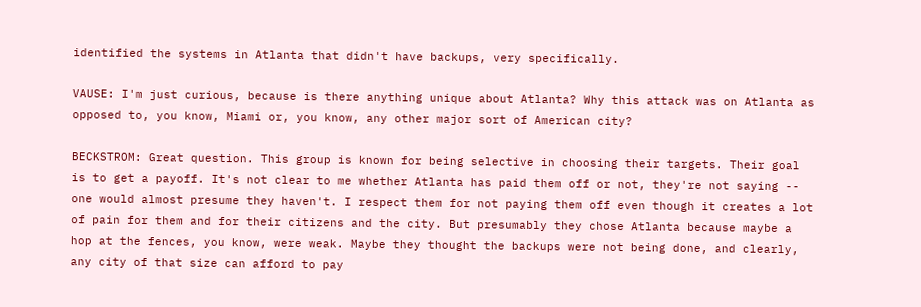identified the systems in Atlanta that didn't have backups, very specifically.

VAUSE: I'm just curious, because is there anything unique about Atlanta? Why this attack was on Atlanta as opposed to, you know, Miami or, you know, any other major sort of American city?

BECKSTROM: Great question. This group is known for being selective in choosing their targets. Their goal is to get a payoff. It's not clear to me whether Atlanta has paid them off or not, they're not saying -- one would almost presume they haven't. I respect them for not paying them off even though it creates a lot of pain for them and for their citizens and the city. But presumably they chose Atlanta because maybe a hop at the fences, you know, were weak. Maybe they thought the backups were not being done, and clearly, any city of that size can afford to pay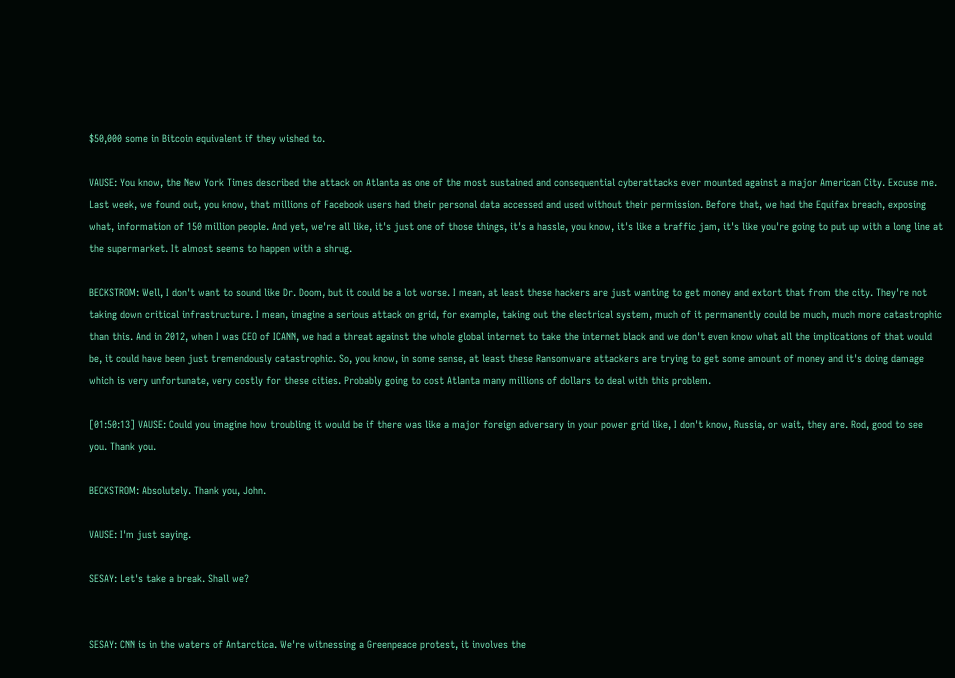$50,000 some in Bitcoin equivalent if they wished to.

VAUSE: You know, the New York Times described the attack on Atlanta as one of the most sustained and consequential cyberattacks ever mounted against a major American City. Excuse me. Last week, we found out, you know, that millions of Facebook users had their personal data accessed and used without their permission. Before that, we had the Equifax breach, exposing what, information of 150 million people. And yet, we're all like, it's just one of those things, it's a hassle, you know, it's like a traffic jam, it's like you're going to put up with a long line at the supermarket. It almost seems to happen with a shrug.

BECKSTROM: Well, I don't want to sound like Dr. Doom, but it could be a lot worse. I mean, at least these hackers are just wanting to get money and extort that from the city. They're not taking down critical infrastructure. I mean, imagine a serious attack on grid, for example, taking out the electrical system, much of it permanently could be much, much more catastrophic than this. And in 2012, when I was CEO of ICANN, we had a threat against the whole global internet to take the internet black and we don't even know what all the implications of that would be, it could have been just tremendously catastrophic. So, you know, in some sense, at least these Ransomware attackers are trying to get some amount of money and it's doing damage which is very unfortunate, very costly for these cities. Probably going to cost Atlanta many millions of dollars to deal with this problem.

[01:50:13] VAUSE: Could you imagine how troubling it would be if there was like a major foreign adversary in your power grid like, I don't know, Russia, or wait, they are. Rod, good to see you. Thank you.

BECKSTROM: Absolutely. Thank you, John.

VAUSE: I'm just saying.

SESAY: Let's take a break. Shall we?


SESAY: CNN is in the waters of Antarctica. We're witnessing a Greenpeace protest, it involves the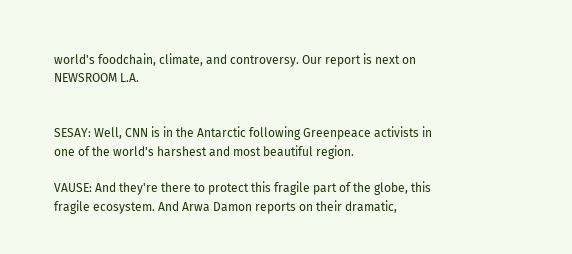world's foodchain, climate, and controversy. Our report is next on NEWSROOM L.A.


SESAY: Well, CNN is in the Antarctic following Greenpeace activists in one of the world's harshest and most beautiful region.

VAUSE: And they're there to protect this fragile part of the globe, this fragile ecosystem. And Arwa Damon reports on their dramatic,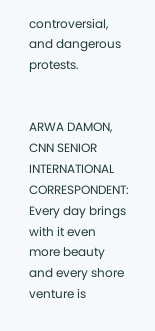controversial, and dangerous protests.


ARWA DAMON, CNN SENIOR INTERNATIONAL CORRESPONDENT: Every day brings with it even more beauty and every shore venture is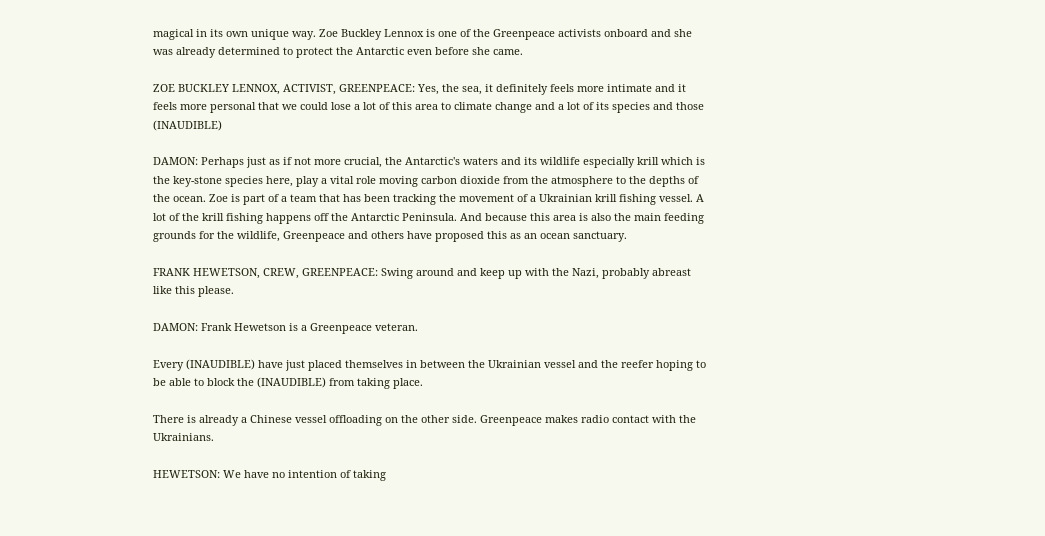magical in its own unique way. Zoe Buckley Lennox is one of the Greenpeace activists onboard and she was already determined to protect the Antarctic even before she came.

ZOE BUCKLEY LENNOX, ACTIVIST, GREENPEACE: Yes, the sea, it definitely feels more intimate and it feels more personal that we could lose a lot of this area to climate change and a lot of its species and those (INAUDIBLE)

DAMON: Perhaps just as if not more crucial, the Antarctic's waters and its wildlife especially krill which is the key-stone species here, play a vital role moving carbon dioxide from the atmosphere to the depths of the ocean. Zoe is part of a team that has been tracking the movement of a Ukrainian krill fishing vessel. A lot of the krill fishing happens off the Antarctic Peninsula. And because this area is also the main feeding grounds for the wildlife, Greenpeace and others have proposed this as an ocean sanctuary.

FRANK HEWETSON, CREW, GREENPEACE: Swing around and keep up with the Nazi, probably abreast like this please.

DAMON: Frank Hewetson is a Greenpeace veteran.

Every (INAUDIBLE) have just placed themselves in between the Ukrainian vessel and the reefer hoping to be able to block the (INAUDIBLE) from taking place.

There is already a Chinese vessel offloading on the other side. Greenpeace makes radio contact with the Ukrainians.

HEWETSON: We have no intention of taking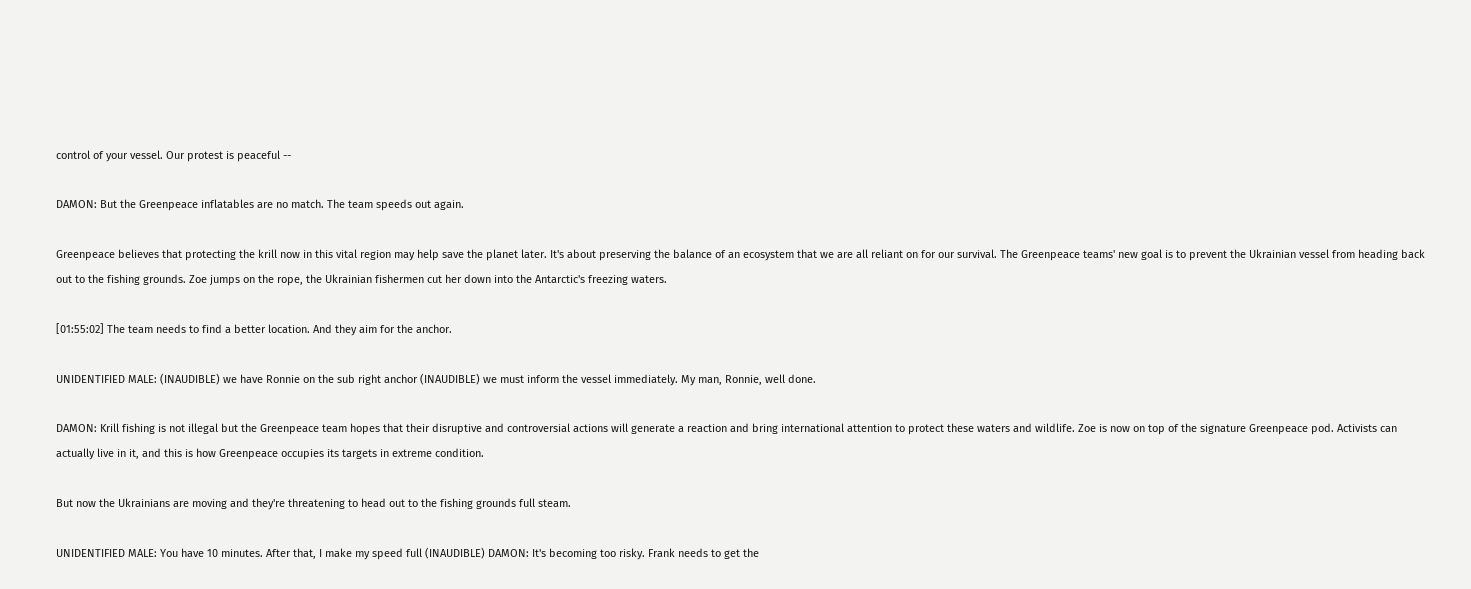control of your vessel. Our protest is peaceful --

DAMON: But the Greenpeace inflatables are no match. The team speeds out again.

Greenpeace believes that protecting the krill now in this vital region may help save the planet later. It's about preserving the balance of an ecosystem that we are all reliant on for our survival. The Greenpeace teams' new goal is to prevent the Ukrainian vessel from heading back out to the fishing grounds. Zoe jumps on the rope, the Ukrainian fishermen cut her down into the Antarctic's freezing waters.

[01:55:02] The team needs to find a better location. And they aim for the anchor.

UNIDENTIFIED MALE: (INAUDIBLE) we have Ronnie on the sub right anchor (INAUDIBLE) we must inform the vessel immediately. My man, Ronnie, well done.

DAMON: Krill fishing is not illegal but the Greenpeace team hopes that their disruptive and controversial actions will generate a reaction and bring international attention to protect these waters and wildlife. Zoe is now on top of the signature Greenpeace pod. Activists can actually live in it, and this is how Greenpeace occupies its targets in extreme condition.

But now the Ukrainians are moving and they're threatening to head out to the fishing grounds full steam.

UNIDENTIFIED MALE: You have 10 minutes. After that, I make my speed full (INAUDIBLE) DAMON: It's becoming too risky. Frank needs to get the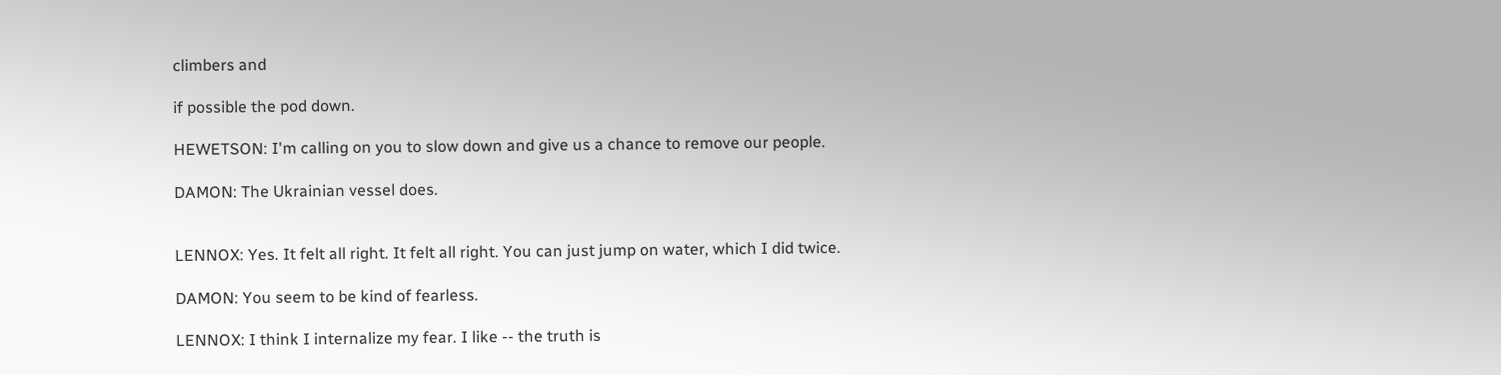climbers and

if possible the pod down.

HEWETSON: I'm calling on you to slow down and give us a chance to remove our people.

DAMON: The Ukrainian vessel does.


LENNOX: Yes. It felt all right. It felt all right. You can just jump on water, which I did twice.

DAMON: You seem to be kind of fearless.

LENNOX: I think I internalize my fear. I like -- the truth is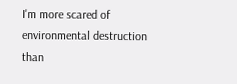I'm more scared of environmental destruction than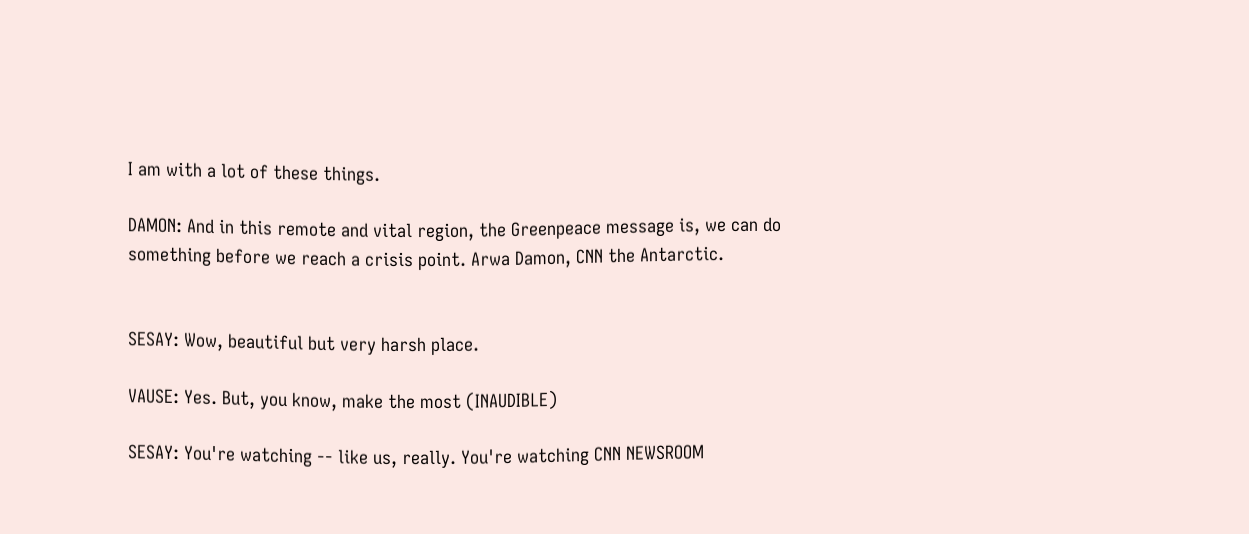I am with a lot of these things.

DAMON: And in this remote and vital region, the Greenpeace message is, we can do something before we reach a crisis point. Arwa Damon, CNN the Antarctic.


SESAY: Wow, beautiful but very harsh place.

VAUSE: Yes. But, you know, make the most (INAUDIBLE)

SESAY: You're watching -- like us, really. You're watching CNN NEWSROOM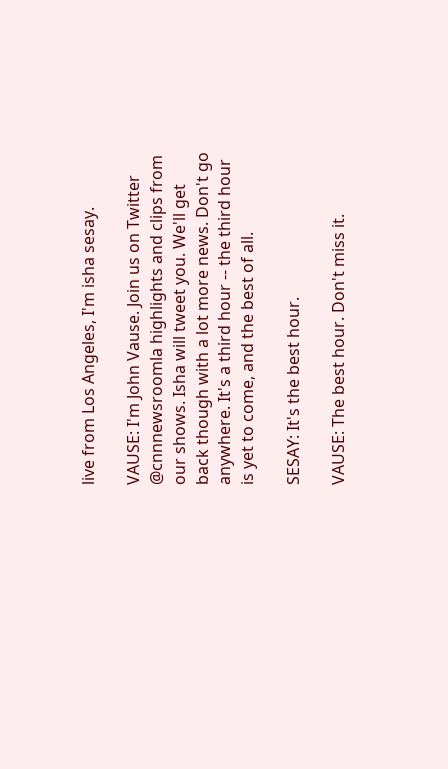live from Los Angeles, I'm isha sesay.

VAUSE: I'm John Vause. Join us on Twitter @cnnnewsroomla highlights and clips from our shows. Isha will tweet you. We'll get back though with a lot more news. Don't go anywhere. It's a third hour -- the third hour is yet to come, and the best of all.

SESAY: It's the best hour.

VAUSE: The best hour. Don't miss it.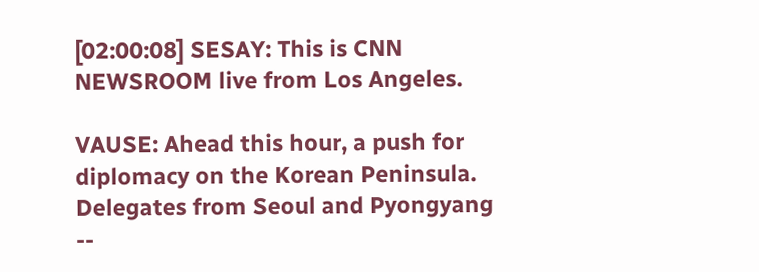[02:00:08] SESAY: This is CNN NEWSROOM live from Los Angeles.

VAUSE: Ahead this hour, a push for diplomacy on the Korean Peninsula. Delegates from Seoul and Pyongyang --